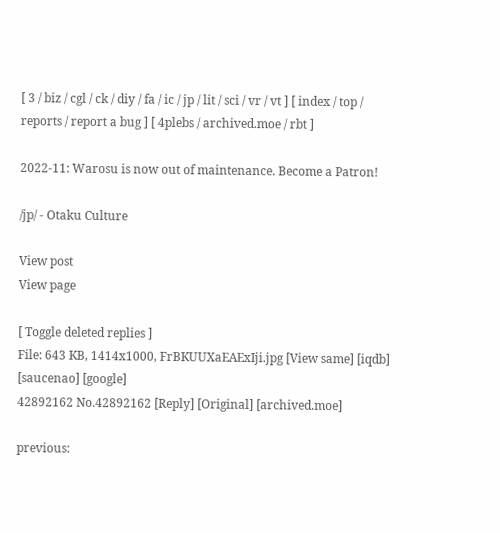[ 3 / biz / cgl / ck / diy / fa / ic / jp / lit / sci / vr / vt ] [ index / top / reports / report a bug ] [ 4plebs / archived.moe / rbt ]

2022-11: Warosu is now out of maintenance. Become a Patron!

/jp/ - Otaku Culture

View post
View page

[ Toggle deleted replies ]
File: 643 KB, 1414x1000, FrBKUUXaEAExIji.jpg [View same] [iqdb] [saucenao] [google]
42892162 No.42892162 [Reply] [Original] [archived.moe]

previous: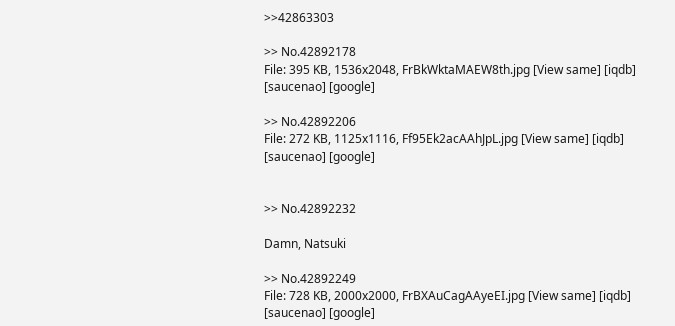>>42863303

>> No.42892178
File: 395 KB, 1536x2048, FrBkWktaMAEW8th.jpg [View same] [iqdb] [saucenao] [google]

>> No.42892206
File: 272 KB, 1125x1116, Ff95Ek2acAAhJpL.jpg [View same] [iqdb] [saucenao] [google]


>> No.42892232

Damn, Natsuki

>> No.42892249
File: 728 KB, 2000x2000, FrBXAuCagAAyeEI.jpg [View same] [iqdb] [saucenao] [google]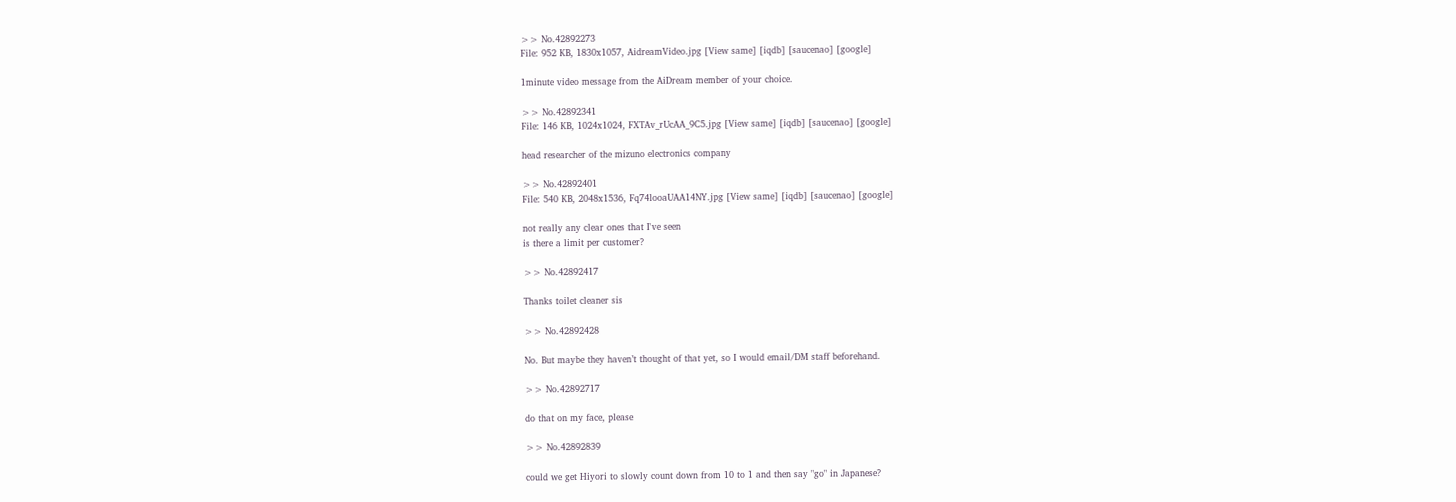>> No.42892273
File: 952 KB, 1830x1057, AidreamVideo.jpg [View same] [iqdb] [saucenao] [google]

1minute video message from the AiDream member of your choice.

>> No.42892341
File: 146 KB, 1024x1024, FXTAv_rUcAA_9C5.jpg [View same] [iqdb] [saucenao] [google]

head researcher of the mizuno electronics company

>> No.42892401
File: 540 KB, 2048x1536, Fq74looaUAA14NY.jpg [View same] [iqdb] [saucenao] [google]

not really any clear ones that I've seen
is there a limit per customer?

>> No.42892417

Thanks toilet cleaner sis

>> No.42892428

No. But maybe they haven’t thought of that yet, so I would email/DM staff beforehand.

>> No.42892717

do that on my face, please

>> No.42892839

could we get Hiyori to slowly count down from 10 to 1 and then say "go" in Japanese?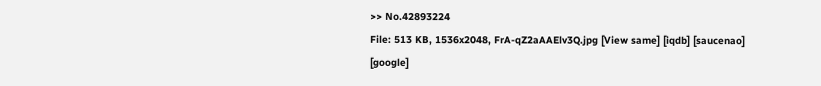>> No.42893224
File: 513 KB, 1536x2048, FrA-qZ2aAAElv3Q.jpg [View same] [iqdb] [saucenao] [google]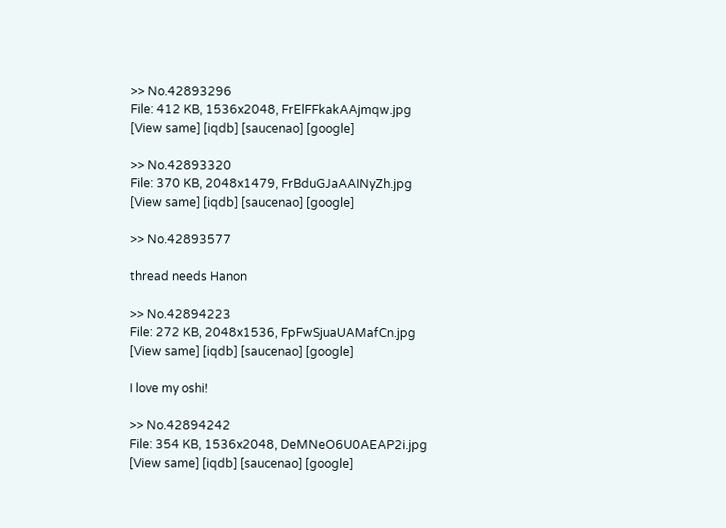>> No.42893296
File: 412 KB, 1536x2048, FrElFFkakAAjmqw.jpg [View same] [iqdb] [saucenao] [google]

>> No.42893320
File: 370 KB, 2048x1479, FrBduGJaAAINyZh.jpg [View same] [iqdb] [saucenao] [google]

>> No.42893577

thread needs Hanon

>> No.42894223
File: 272 KB, 2048x1536, FpFwSjuaUAMafCn.jpg [View same] [iqdb] [saucenao] [google]

I love my oshi!

>> No.42894242
File: 354 KB, 1536x2048, DeMNeO6U0AEAP2i.jpg [View same] [iqdb] [saucenao] [google]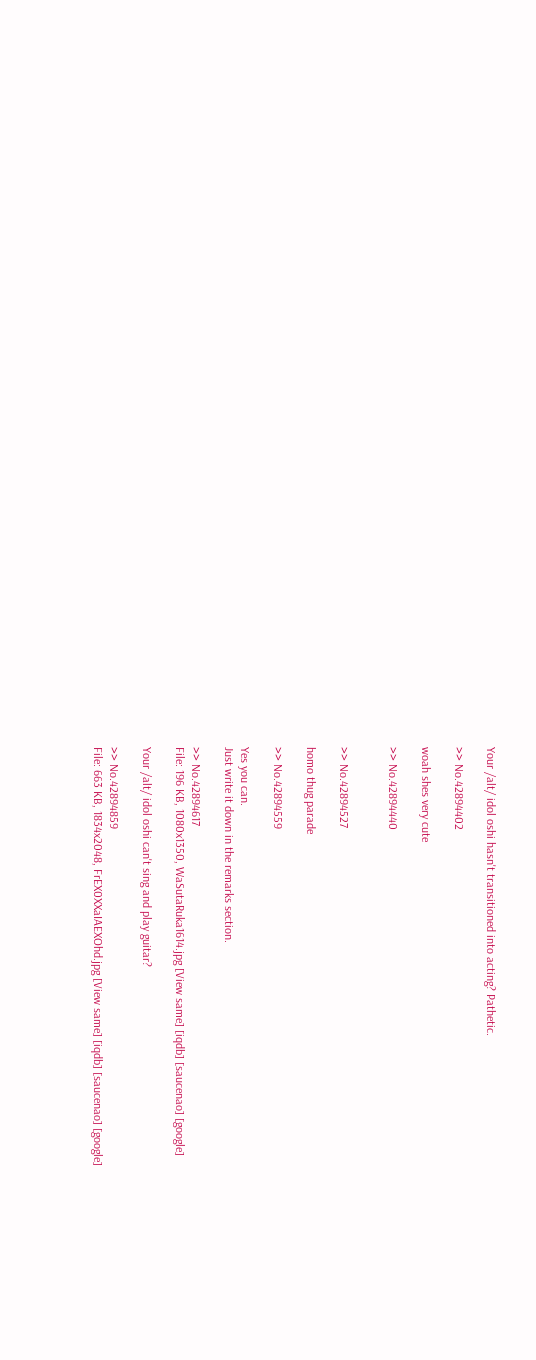Your /alt/ idol oshi hasn't transitioned into acting? Pathetic.

>> No.42894402

woah shes very cute

>> No.42894440


>> No.42894527

homo thug parade

>> No.42894559

Yes you can.
Just write it down in the remarks section.

>> No.42894617
File: 196 KB, 1080x1350, WaSutaRuka1614.jpg [View same] [iqdb] [saucenao] [google]

Your /alt/ idol oshi can't sing and play guitar?

>> No.42894859
File: 663 KB, 1834x2048, FrEX0XXaIAEXOhd.jpg [View same] [iqdb] [saucenao] [google]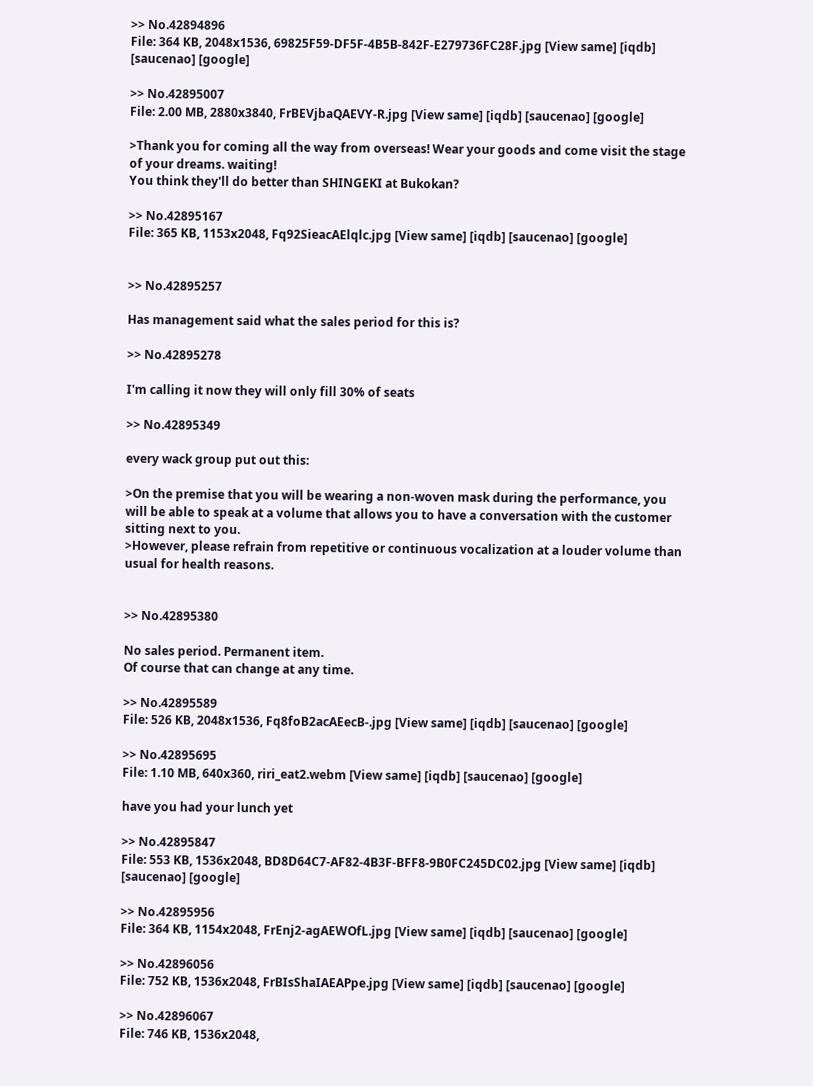>> No.42894896
File: 364 KB, 2048x1536, 69825F59-DF5F-4B5B-842F-E279736FC28F.jpg [View same] [iqdb] [saucenao] [google]

>> No.42895007
File: 2.00 MB, 2880x3840, FrBEVjbaQAEVY-R.jpg [View same] [iqdb] [saucenao] [google]

>Thank you for coming all the way from overseas! Wear your goods and come visit the stage of your dreams. waiting!
You think they'll do better than SHINGEKI at Bukokan?

>> No.42895167
File: 365 KB, 1153x2048, Fq92SieacAElqlc.jpg [View same] [iqdb] [saucenao] [google]


>> No.42895257

Has management said what the sales period for this is?

>> No.42895278

I'm calling it now they will only fill 30% of seats

>> No.42895349

every wack group put out this:

>On the premise that you will be wearing a non-woven mask during the performance, you will be able to speak at a volume that allows you to have a conversation with the customer sitting next to you.
>However, please refrain from repetitive or continuous vocalization at a louder volume than usual for health reasons.


>> No.42895380

No sales period. Permanent item.
Of course that can change at any time.

>> No.42895589
File: 526 KB, 2048x1536, Fq8foB2acAEecB-.jpg [View same] [iqdb] [saucenao] [google]

>> No.42895695
File: 1.10 MB, 640x360, riri_eat2.webm [View same] [iqdb] [saucenao] [google]

have you had your lunch yet

>> No.42895847
File: 553 KB, 1536x2048, BD8D64C7-AF82-4B3F-BFF8-9B0FC245DC02.jpg [View same] [iqdb] [saucenao] [google]

>> No.42895956
File: 364 KB, 1154x2048, FrEnj2-agAEWOfL.jpg [View same] [iqdb] [saucenao] [google]

>> No.42896056
File: 752 KB, 1536x2048, FrBIsShaIAEAPpe.jpg [View same] [iqdb] [saucenao] [google]

>> No.42896067
File: 746 KB, 1536x2048,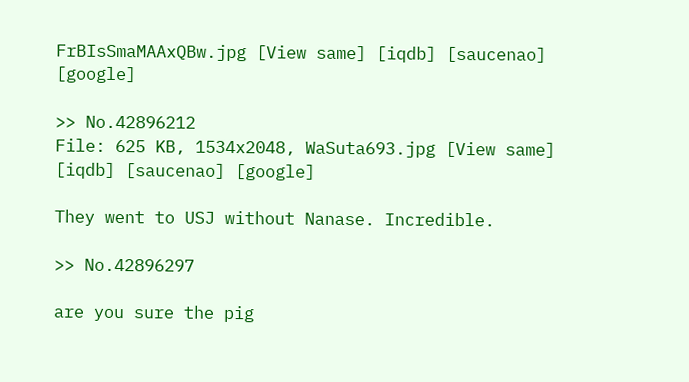FrBIsSmaMAAxQBw.jpg [View same] [iqdb] [saucenao] [google]

>> No.42896212
File: 625 KB, 1534x2048, WaSuta693.jpg [View same] [iqdb] [saucenao] [google]

They went to USJ without Nanase. Incredible.

>> No.42896297

are you sure the pig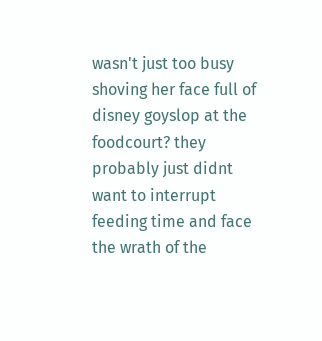wasn't just too busy shoving her face full of disney goyslop at the foodcourt? they probably just didnt want to interrupt feeding time and face the wrath of the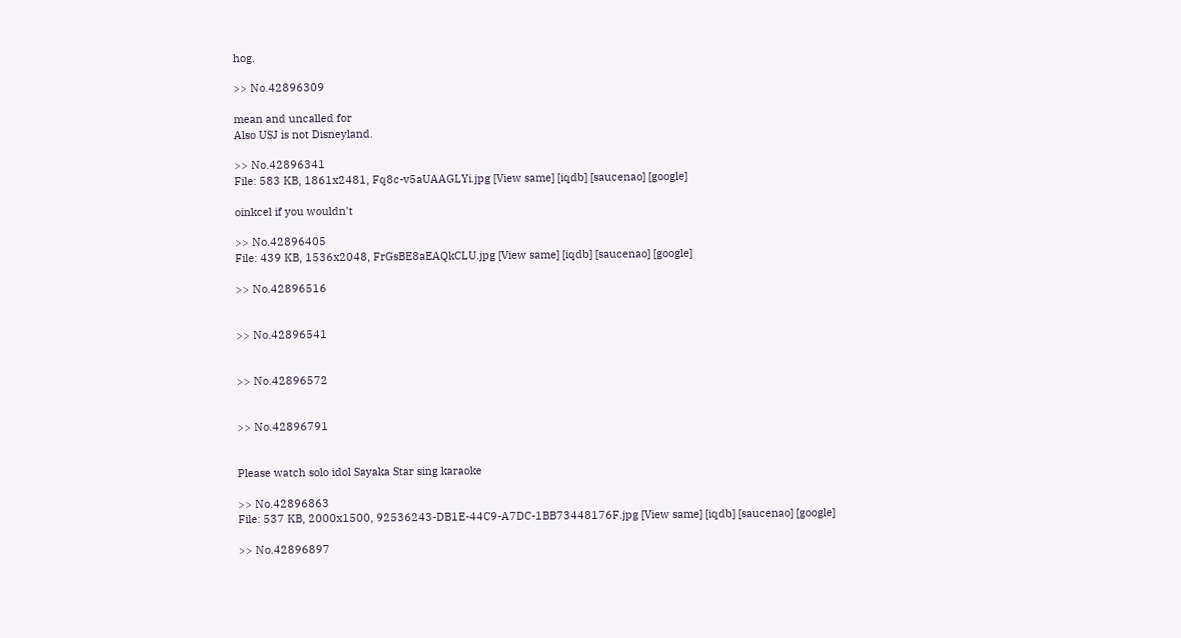hog.

>> No.42896309

mean and uncalled for
Also USJ is not Disneyland.

>> No.42896341
File: 583 KB, 1861x2481, Fq8c-v5aUAAGLYi.jpg [View same] [iqdb] [saucenao] [google]

oinkcel if you wouldn't

>> No.42896405
File: 439 KB, 1536x2048, FrGsBE8aEAQkCLU.jpg [View same] [iqdb] [saucenao] [google]

>> No.42896516


>> No.42896541


>> No.42896572


>> No.42896791


Please watch solo idol Sayaka Star sing karaoke

>> No.42896863
File: 537 KB, 2000x1500, 92536243-DB1E-44C9-A7DC-1BB73448176F.jpg [View same] [iqdb] [saucenao] [google]

>> No.42896897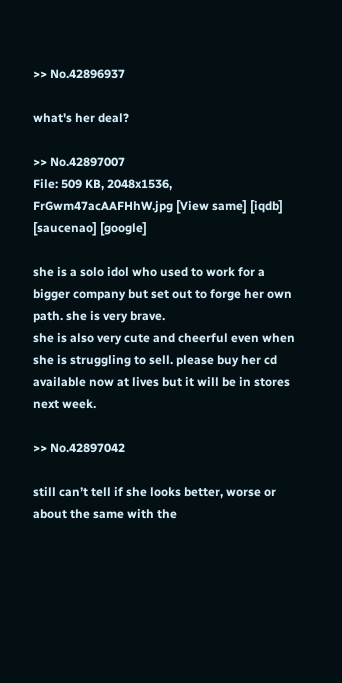>> No.42896937

what's her deal?

>> No.42897007
File: 509 KB, 2048x1536, FrGwm47acAAFHhW.jpg [View same] [iqdb] [saucenao] [google]

she is a solo idol who used to work for a bigger company but set out to forge her own path. she is very brave.
she is also very cute and cheerful even when she is struggling to sell. please buy her cd available now at lives but it will be in stores next week.

>> No.42897042

still can’t tell if she looks better, worse or about the same with the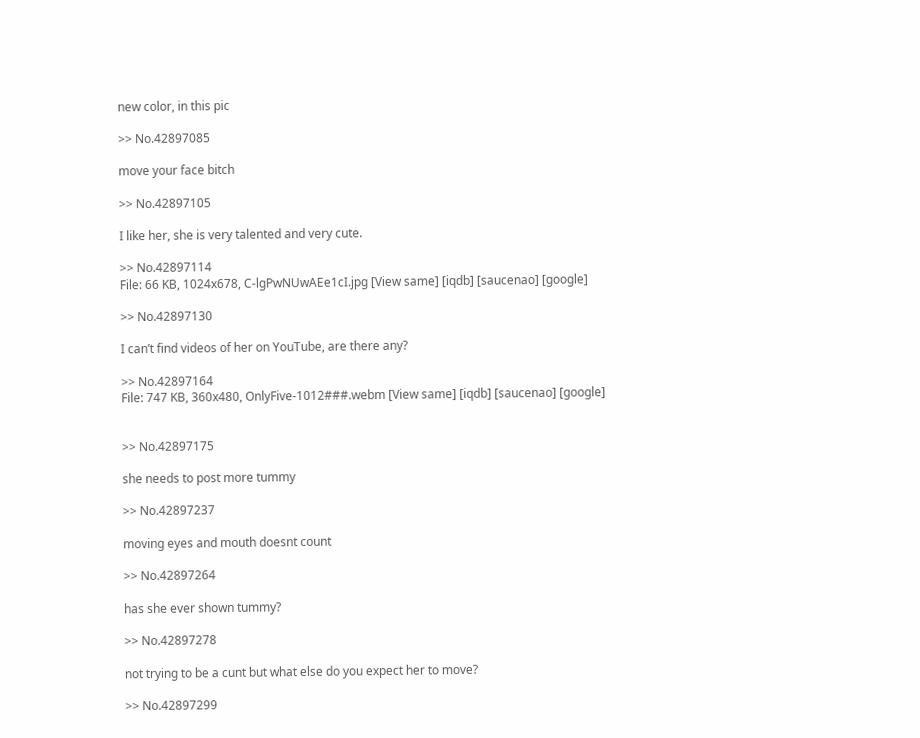new color, in this pic

>> No.42897085

move your face bitch

>> No.42897105

I like her, she is very talented and very cute.

>> No.42897114
File: 66 KB, 1024x678, C-lgPwNUwAEe1cI.jpg [View same] [iqdb] [saucenao] [google]

>> No.42897130

I can’t find videos of her on YouTube, are there any?

>> No.42897164
File: 747 KB, 360x480, OnlyFive-1012###.webm [View same] [iqdb] [saucenao] [google]


>> No.42897175

she needs to post more tummy

>> No.42897237

moving eyes and mouth doesnt count

>> No.42897264

has she ever shown tummy?

>> No.42897278

not trying to be a cunt but what else do you expect her to move?

>> No.42897299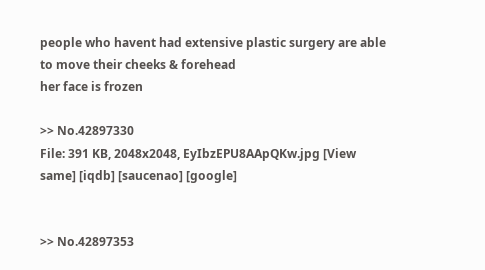people who havent had extensive plastic surgery are able to move their cheeks & forehead
her face is frozen

>> No.42897330
File: 391 KB, 2048x2048, EyIbzEPU8AApQKw.jpg [View same] [iqdb] [saucenao] [google]


>> No.42897353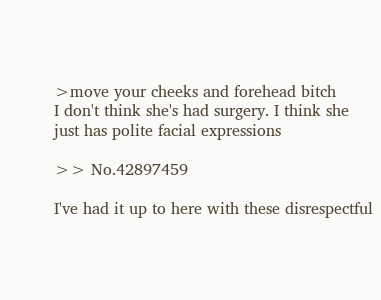>move your cheeks and forehead bitch
I don't think she's had surgery. I think she just has polite facial expressions

>> No.42897459

I've had it up to here with these disrespectful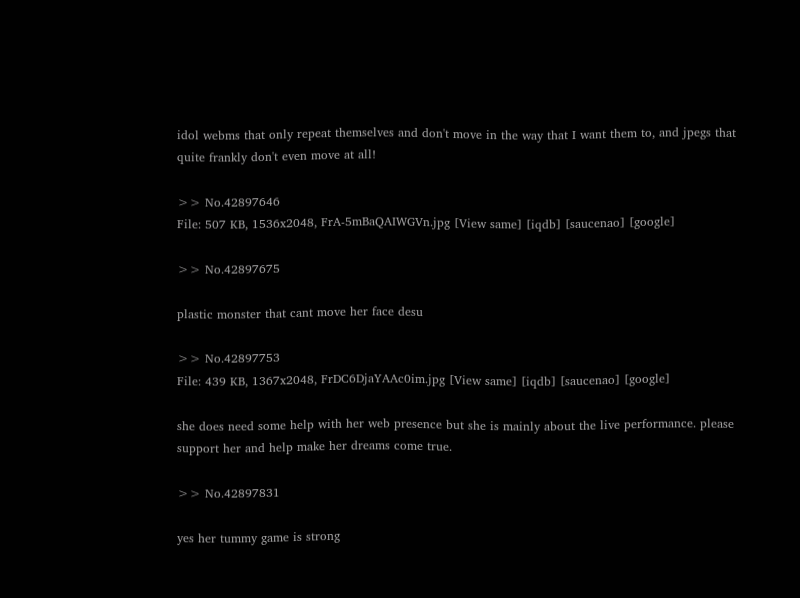idol webms that only repeat themselves and don't move in the way that I want them to, and jpegs that quite frankly don't even move at all!

>> No.42897646
File: 507 KB, 1536x2048, FrA-5mBaQAIWGVn.jpg [View same] [iqdb] [saucenao] [google]

>> No.42897675

plastic monster that cant move her face desu

>> No.42897753
File: 439 KB, 1367x2048, FrDC6DjaYAAc0im.jpg [View same] [iqdb] [saucenao] [google]

she does need some help with her web presence but she is mainly about the live performance. please support her and help make her dreams come true.

>> No.42897831

yes her tummy game is strong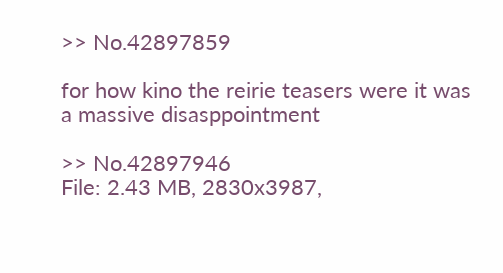>> No.42897859

for how kino the reirie teasers were it was a massive disasppointment

>> No.42897946
File: 2.43 MB, 2830x3987,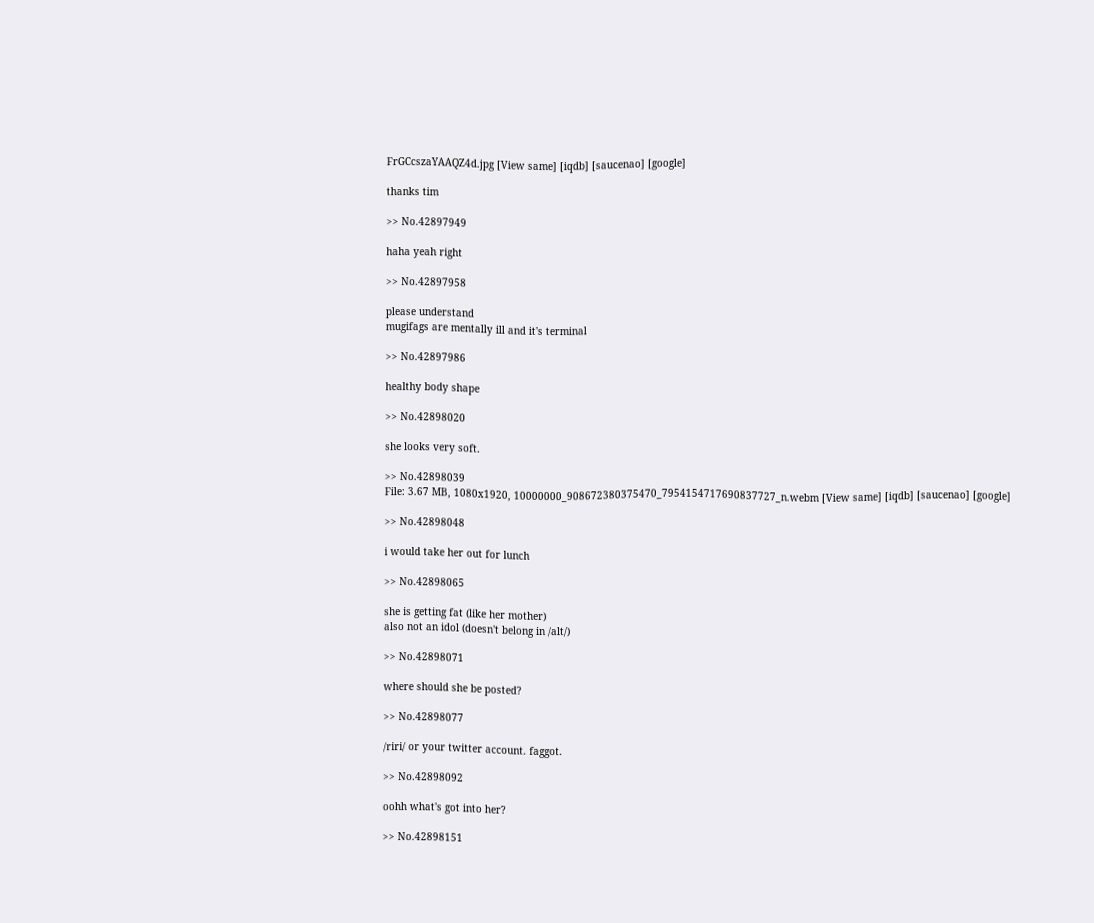FrGCcszaYAAQZ4d.jpg [View same] [iqdb] [saucenao] [google]

thanks tim

>> No.42897949

haha yeah right

>> No.42897958

please understand
mugifags are mentally ill and it's terminal

>> No.42897986

healthy body shape

>> No.42898020

she looks very soft.

>> No.42898039
File: 3.67 MB, 1080x1920, 10000000_908672380375470_7954154717690837727_n.webm [View same] [iqdb] [saucenao] [google]

>> No.42898048

i would take her out for lunch

>> No.42898065

she is getting fat (like her mother)
also not an idol (doesn't belong in /alt/)

>> No.42898071

where should she be posted?

>> No.42898077

/riri/ or your twitter account. faggot.

>> No.42898092

oohh what's got into her?

>> No.42898151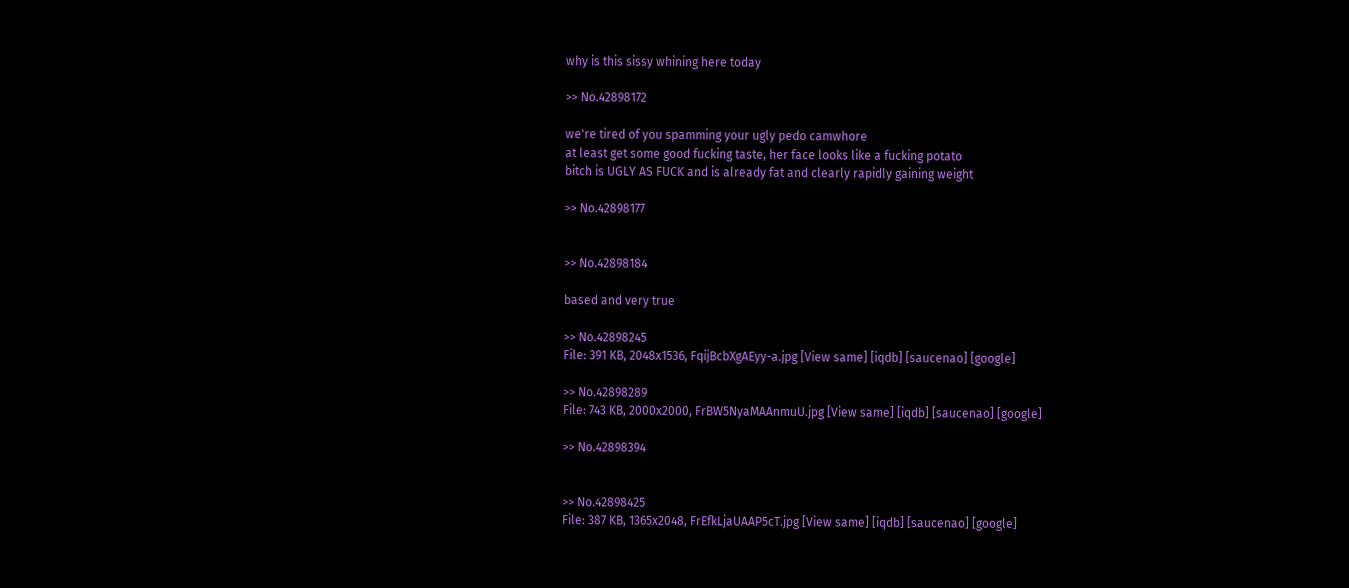why is this sissy whining here today

>> No.42898172

we're tired of you spamming your ugly pedo camwhore
at least get some good fucking taste, her face looks like a fucking potato
bitch is UGLY AS FUCK and is already fat and clearly rapidly gaining weight

>> No.42898177


>> No.42898184

based and very true

>> No.42898245
File: 391 KB, 2048x1536, FqijBcbXgAEyy-a.jpg [View same] [iqdb] [saucenao] [google]

>> No.42898289
File: 743 KB, 2000x2000, FrBW5NyaMAAnmuU.jpg [View same] [iqdb] [saucenao] [google]

>> No.42898394


>> No.42898425
File: 387 KB, 1365x2048, FrEfkLjaUAAP5cT.jpg [View same] [iqdb] [saucenao] [google]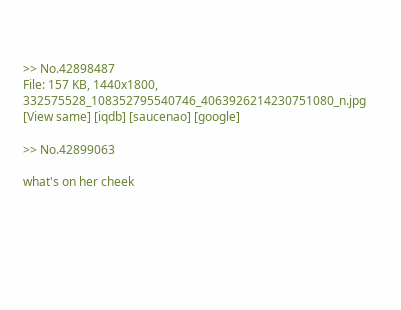>> No.42898487
File: 157 KB, 1440x1800, 332575528_108352795540746_4063926214230751080_n.jpg [View same] [iqdb] [saucenao] [google]

>> No.42899063

what's on her cheek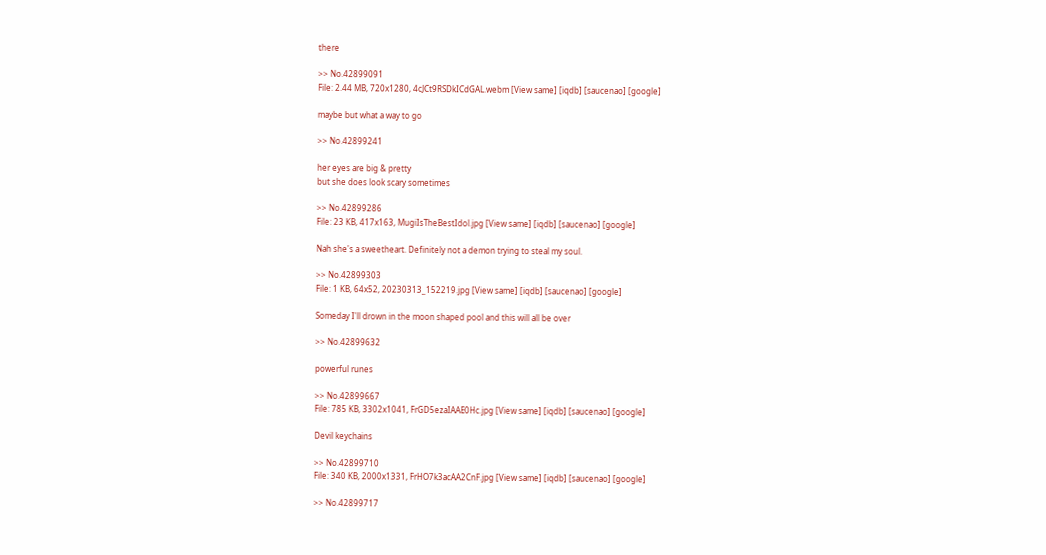there

>> No.42899091
File: 2.44 MB, 720x1280, 4cJCt9RSDkICdGAL.webm [View same] [iqdb] [saucenao] [google]

maybe but what a way to go

>> No.42899241

her eyes are big & pretty
but she does look scary sometimes

>> No.42899286
File: 23 KB, 417x163, MugiIsTheBestIdol.jpg [View same] [iqdb] [saucenao] [google]

Nah she's a sweetheart. Definitely not a demon trying to steal my soul.

>> No.42899303
File: 1 KB, 64x52, 20230313_152219.jpg [View same] [iqdb] [saucenao] [google]

Someday I'll drown in the moon shaped pool and this will all be over

>> No.42899632

powerful runes

>> No.42899667
File: 785 KB, 3302x1041, FrGD5ezaIAAE0Hc.jpg [View same] [iqdb] [saucenao] [google]

Devil keychains

>> No.42899710
File: 340 KB, 2000x1331, FrHO7k3acAA2CnF.jpg [View same] [iqdb] [saucenao] [google]

>> No.42899717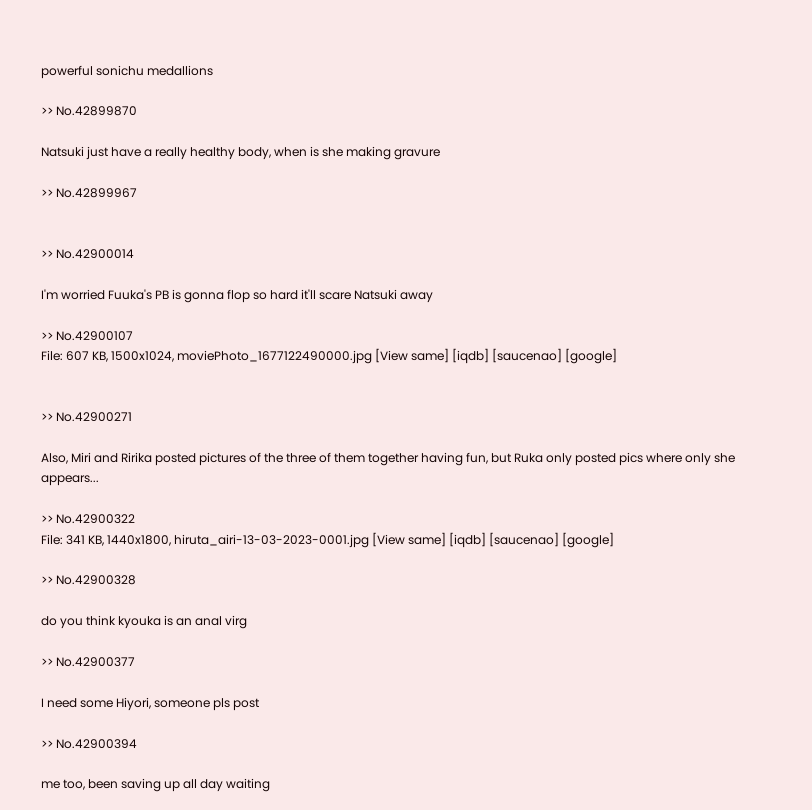powerful sonichu medallions

>> No.42899870

Natsuki just have a really healthy body, when is she making gravure

>> No.42899967


>> No.42900014

I'm worried Fuuka's PB is gonna flop so hard it'll scare Natsuki away

>> No.42900107
File: 607 KB, 1500x1024, moviePhoto_1677122490000.jpg [View same] [iqdb] [saucenao] [google]


>> No.42900271

Also, Miri and Ririka posted pictures of the three of them together having fun, but Ruka only posted pics where only she appears...

>> No.42900322
File: 341 KB, 1440x1800, hiruta_airi-13-03-2023-0001.jpg [View same] [iqdb] [saucenao] [google]

>> No.42900328

do you think kyouka is an anal virg

>> No.42900377

I need some Hiyori, someone pls post

>> No.42900394

me too, been saving up all day waiting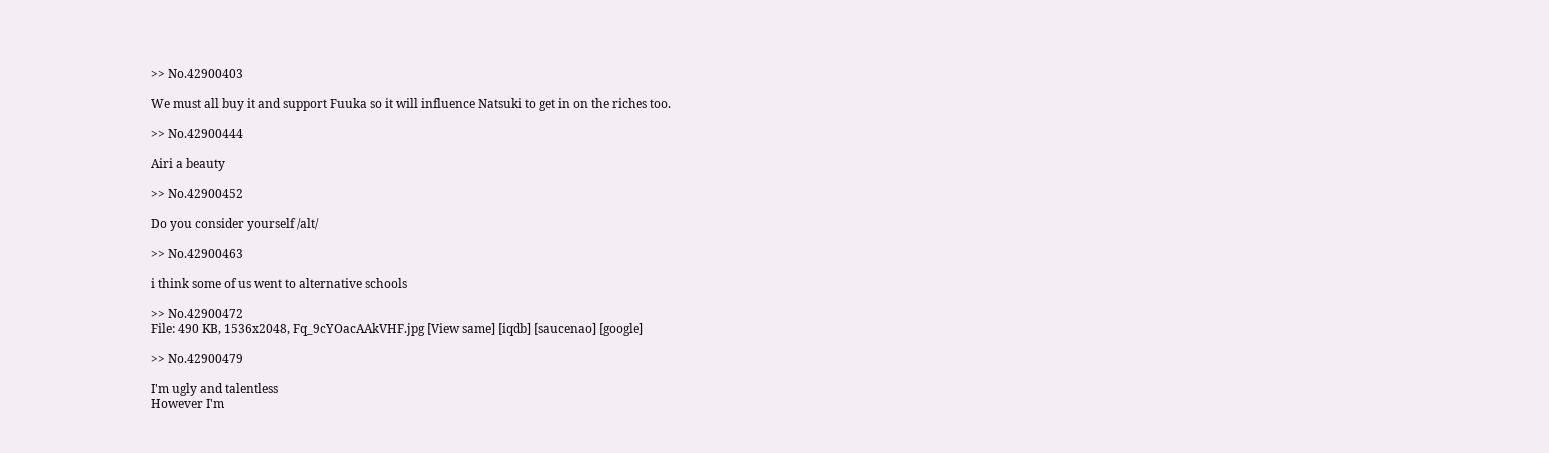>> No.42900403

We must all buy it and support Fuuka so it will influence Natsuki to get in on the riches too.

>> No.42900444

Airi a beauty

>> No.42900452

Do you consider yourself /alt/

>> No.42900463

i think some of us went to alternative schools

>> No.42900472
File: 490 KB, 1536x2048, Fq_9cYOacAAkVHF.jpg [View same] [iqdb] [saucenao] [google]

>> No.42900479

I'm ugly and talentless
However I'm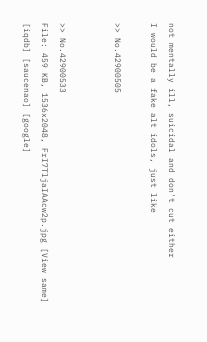not mentally ill, suicidal and don't cut either
I would be a fake alt idols, just like

>> No.42900505


>> No.42900533
File: 459 KB, 1536x2048, FrI7TljaIAAcw2p.jpg [View same] [iqdb] [saucenao] [google]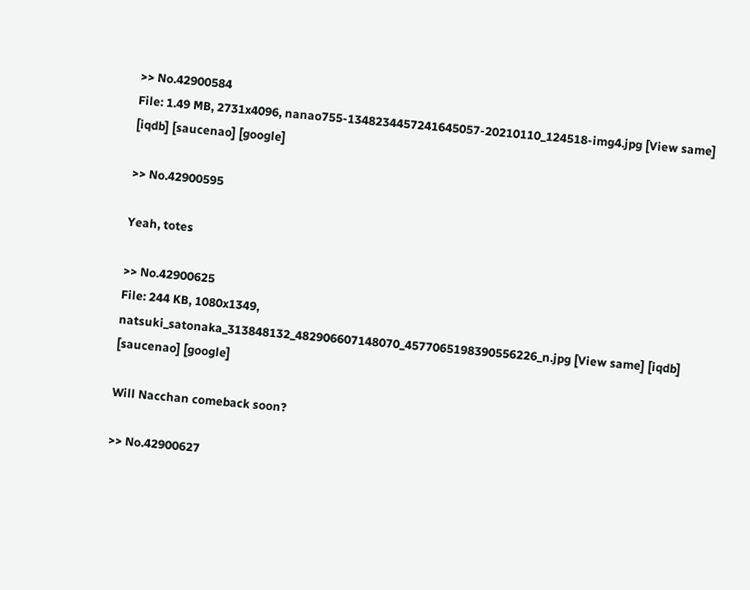>> No.42900584
File: 1.49 MB, 2731x4096, nanao755-1348234457241645057-20210110_124518-img4.jpg [View same] [iqdb] [saucenao] [google]

>> No.42900595

Yeah, totes

>> No.42900625
File: 244 KB, 1080x1349, natsuki_satonaka_313848132_482906607148070_4577065198390556226_n.jpg [View same] [iqdb] [saucenao] [google]

Will Nacchan comeback soon?

>> No.42900627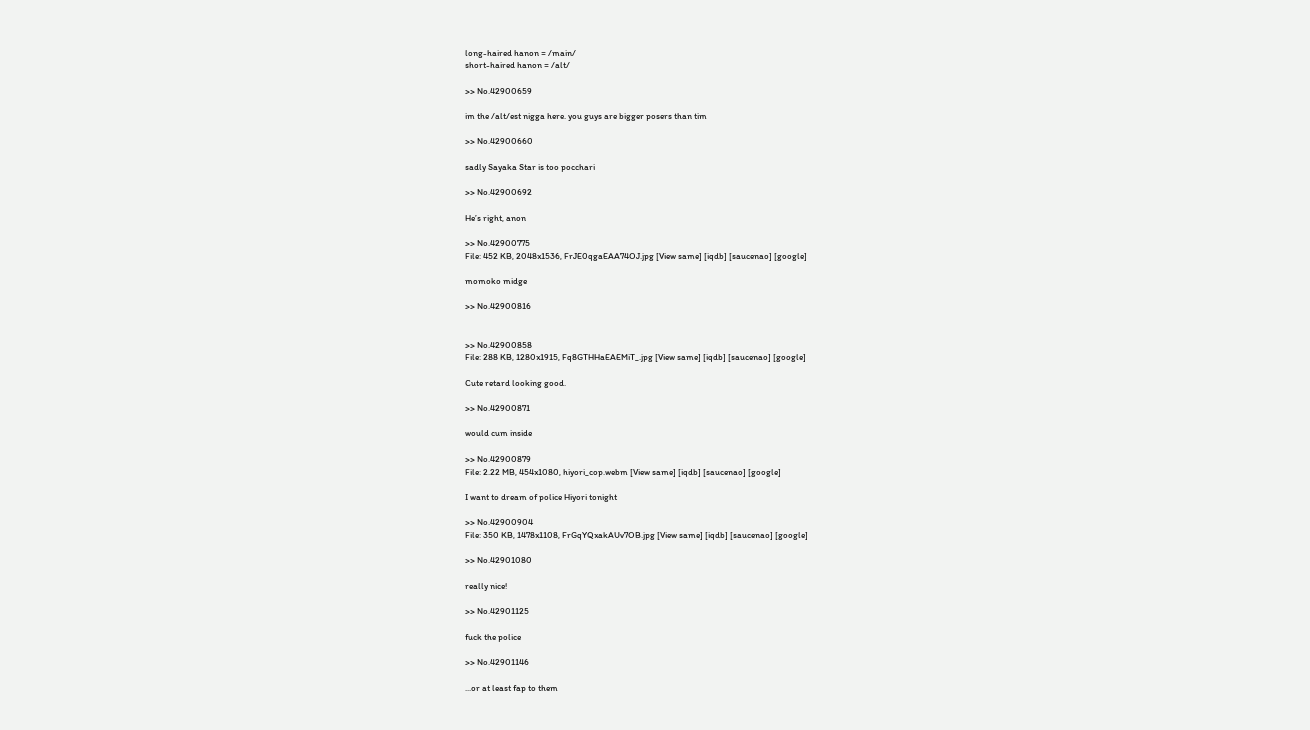long-haired hanon = /main/
short-haired hanon = /alt/

>> No.42900659

im the /alt/est nigga here. you guys are bigger posers than tim

>> No.42900660

sadly Sayaka Star is too pocchari

>> No.42900692

He’s right, anon

>> No.42900775
File: 452 KB, 2048x1536, FrJE0qgaEAA74OJ.jpg [View same] [iqdb] [saucenao] [google]

momoko midge

>> No.42900816


>> No.42900858
File: 288 KB, 1280x1915, Fq8GTHHaEAEMiT_.jpg [View same] [iqdb] [saucenao] [google]

Cute retard looking good.

>> No.42900871

would cum inside

>> No.42900879
File: 2.22 MB, 454x1080, hiyori_cop.webm [View same] [iqdb] [saucenao] [google]

I want to dream of police Hiyori tonight

>> No.42900904
File: 350 KB, 1478x1108, FrGqYQxakAUv7OB.jpg [View same] [iqdb] [saucenao] [google]

>> No.42901080

really nice!

>> No.42901125

fuck the police

>> No.42901146

...or at least fap to them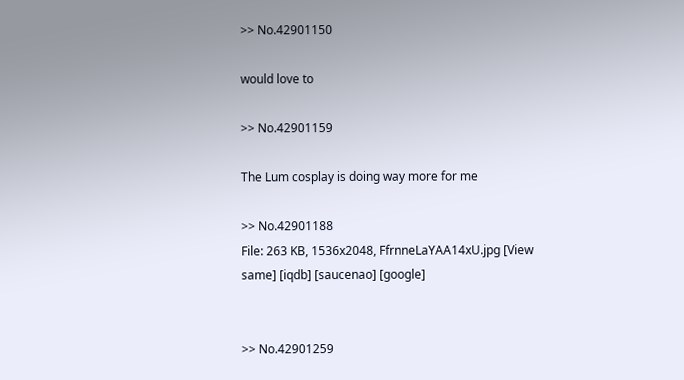>> No.42901150

would love to

>> No.42901159

The Lum cosplay is doing way more for me

>> No.42901188
File: 263 KB, 1536x2048, FfrnneLaYAA14xU.jpg [View same] [iqdb] [saucenao] [google]


>> No.42901259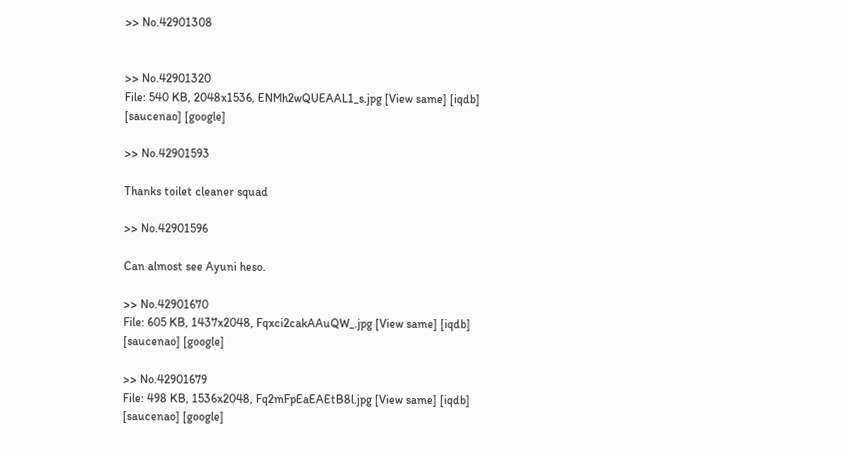>> No.42901308


>> No.42901320
File: 540 KB, 2048x1536, ENMh2wQUEAAL1_s.jpg [View same] [iqdb] [saucenao] [google]

>> No.42901593

Thanks toilet cleaner squad

>> No.42901596

Can almost see Ayuni heso.

>> No.42901670
File: 605 KB, 1437x2048, Fqxci2cakAAuQW_.jpg [View same] [iqdb] [saucenao] [google]

>> No.42901679
File: 498 KB, 1536x2048, Fq2mFpEaEAEtB8l.jpg [View same] [iqdb] [saucenao] [google]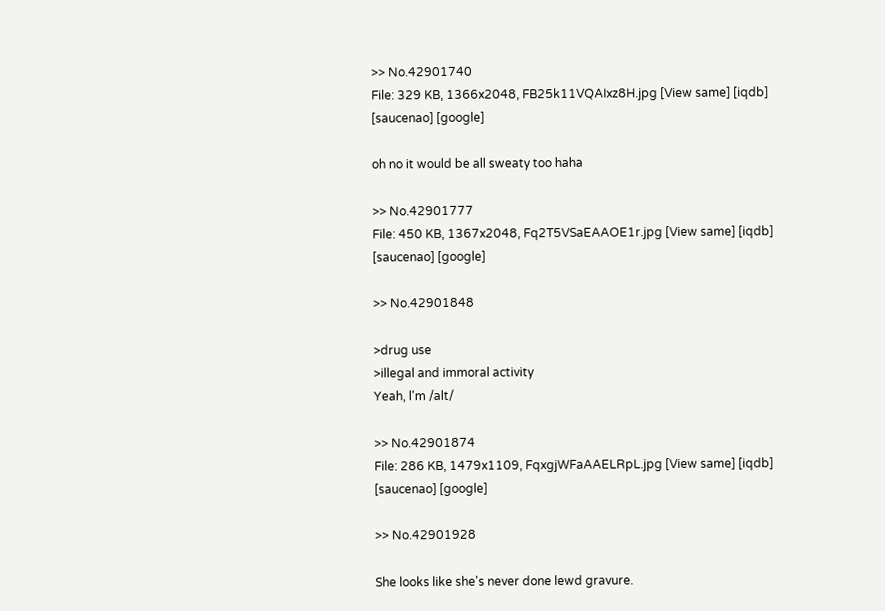>> No.42901740
File: 329 KB, 1366x2048, FB25k11VQAIxz8H.jpg [View same] [iqdb] [saucenao] [google]

oh no it would be all sweaty too haha

>> No.42901777
File: 450 KB, 1367x2048, Fq2T5VSaEAAOE1r.jpg [View same] [iqdb] [saucenao] [google]

>> No.42901848

>drug use
>illegal and immoral activity
Yeah, l'm /alt/

>> No.42901874
File: 286 KB, 1479x1109, FqxgjWFaAAELRpL.jpg [View same] [iqdb] [saucenao] [google]

>> No.42901928

She looks like she's never done lewd gravure.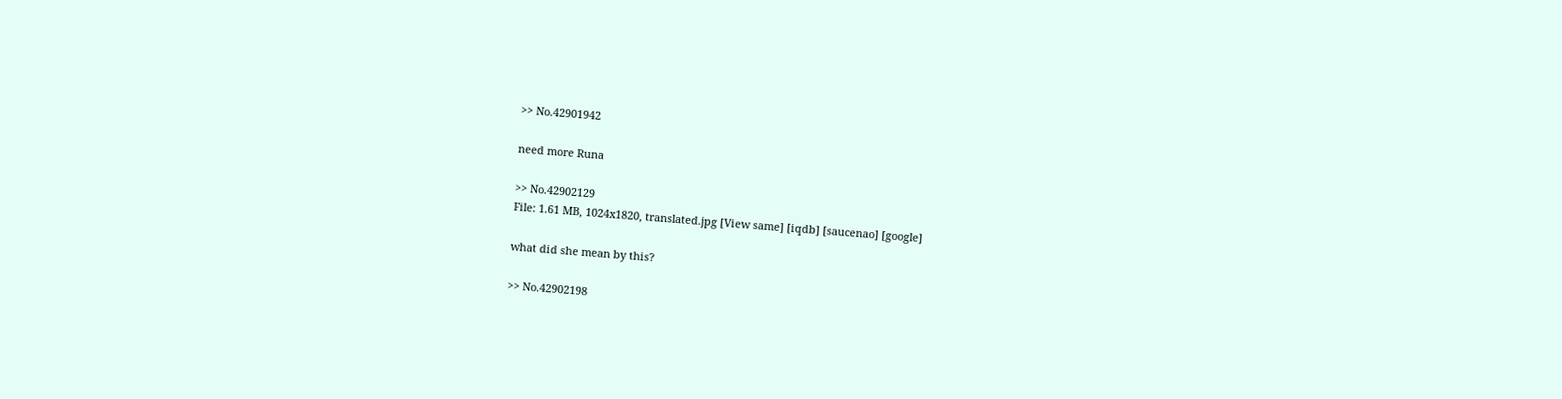>> No.42901942

need more Runa

>> No.42902129
File: 1.61 MB, 1024x1820, translated.jpg [View same] [iqdb] [saucenao] [google]

what did she mean by this?

>> No.42902198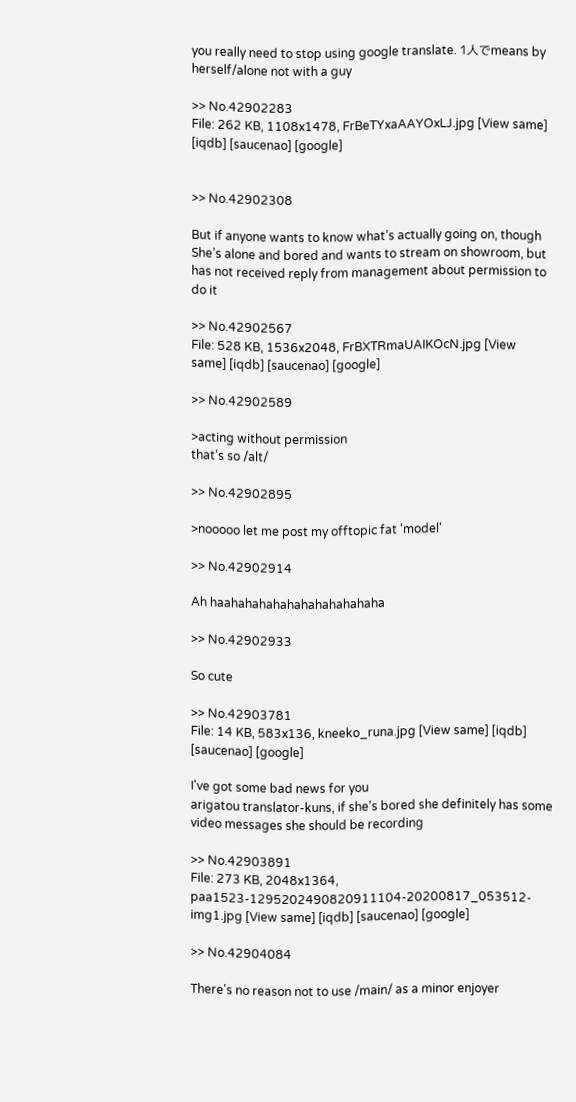you really need to stop using google translate. 1人でmeans by herself/alone not with a guy

>> No.42902283
File: 262 KB, 1108x1478, FrBeTYxaAAYOxLJ.jpg [View same] [iqdb] [saucenao] [google]


>> No.42902308

But if anyone wants to know what’s actually going on, though
She’s alone and bored and wants to stream on showroom, but has not received reply from management about permission to do it

>> No.42902567
File: 528 KB, 1536x2048, FrBXTRmaUAIKOcN.jpg [View same] [iqdb] [saucenao] [google]

>> No.42902589

>acting without permission
that's so /alt/

>> No.42902895

>nooooo let me post my offtopic fat 'model'

>> No.42902914

Ah haahahahahahahahahahahaha

>> No.42902933

So cute

>> No.42903781
File: 14 KB, 583x136, kneeko_runa.jpg [View same] [iqdb] [saucenao] [google]

I've got some bad news for you
arigatou translator-kuns, if she's bored she definitely has some video messages she should be recording

>> No.42903891
File: 273 KB, 2048x1364, paa1523-1295202490820911104-20200817_053512-img1.jpg [View same] [iqdb] [saucenao] [google]

>> No.42904084

There's no reason not to use /main/ as a minor enjoyer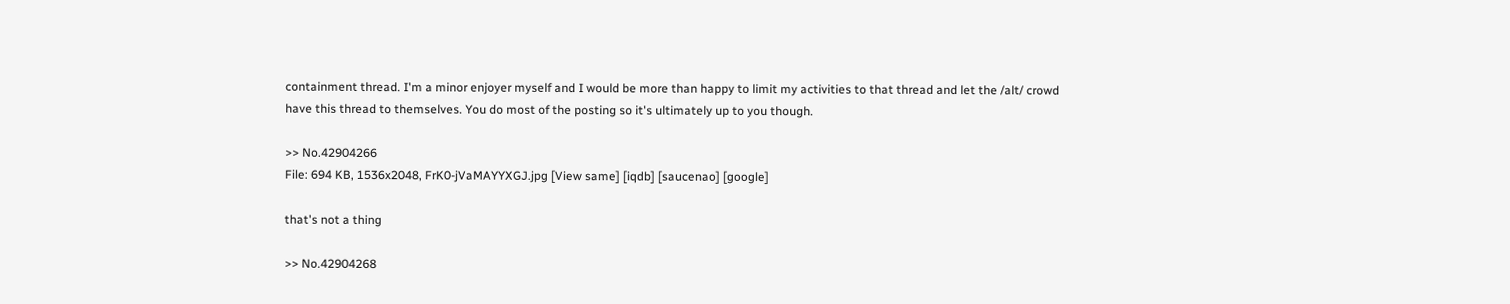containment thread. I'm a minor enjoyer myself and I would be more than happy to limit my activities to that thread and let the /alt/ crowd have this thread to themselves. You do most of the posting so it's ultimately up to you though.

>> No.42904266
File: 694 KB, 1536x2048, FrK0-jVaMAYYXGJ.jpg [View same] [iqdb] [saucenao] [google]

that's not a thing

>> No.42904268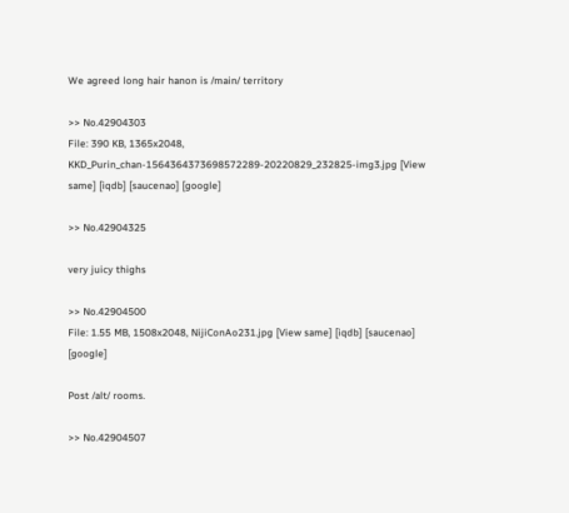We agreed long hair hanon is /main/ territory

>> No.42904303
File: 390 KB, 1365x2048, KKD_Purin_chan-1564364373698572289-20220829_232825-img3.jpg [View same] [iqdb] [saucenao] [google]

>> No.42904325

very juicy thighs

>> No.42904500
File: 1.55 MB, 1508x2048, NijiConAo231.jpg [View same] [iqdb] [saucenao] [google]

Post /alt/ rooms.

>> No.42904507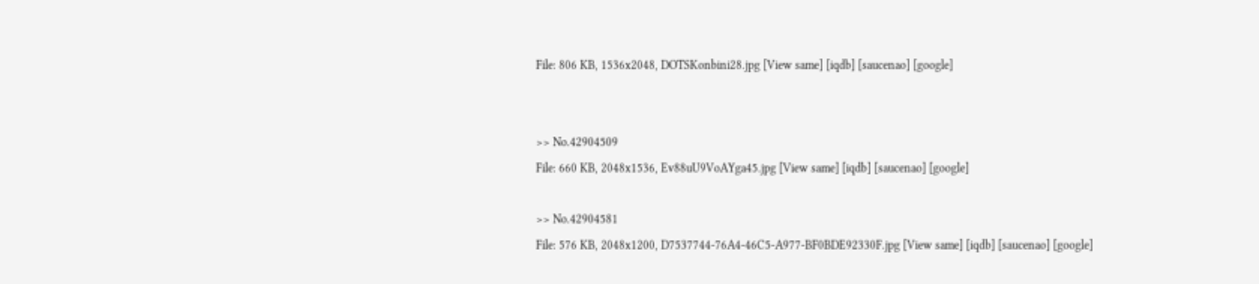File: 806 KB, 1536x2048, DOTSKonbini28.jpg [View same] [iqdb] [saucenao] [google]


>> No.42904509
File: 660 KB, 2048x1536, Ev88uU9VoAYga45.jpg [View same] [iqdb] [saucenao] [google]

>> No.42904581
File: 576 KB, 2048x1200, D7537744-76A4-46C5-A977-BF0BDE92330F.jpg [View same] [iqdb] [saucenao] [google]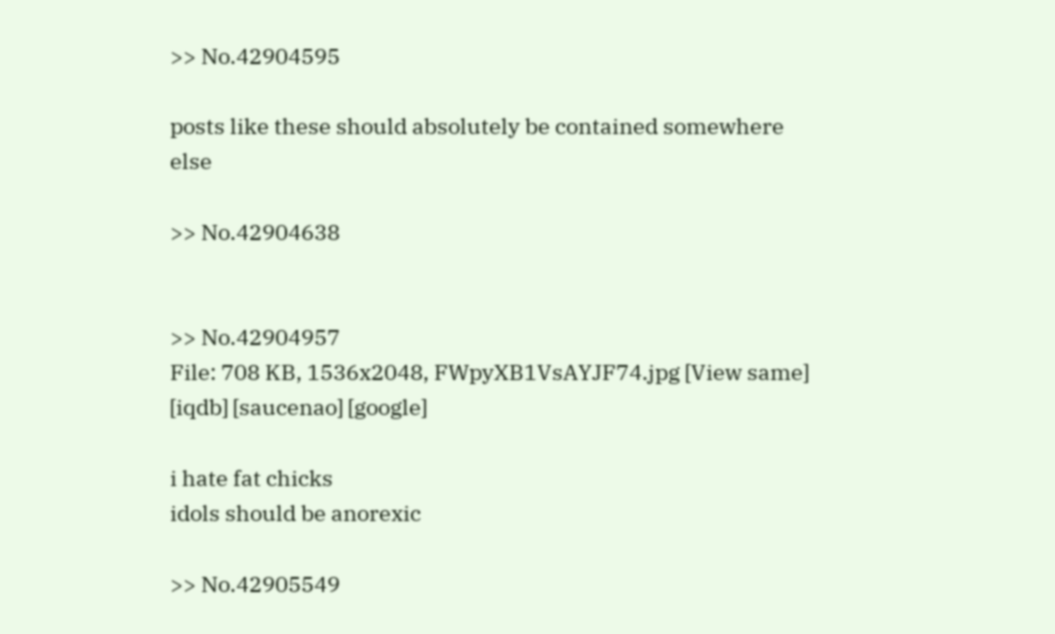>> No.42904595

posts like these should absolutely be contained somewhere else

>> No.42904638


>> No.42904957
File: 708 KB, 1536x2048, FWpyXB1VsAYJF74.jpg [View same] [iqdb] [saucenao] [google]

i hate fat chicks
idols should be anorexic

>> No.42905549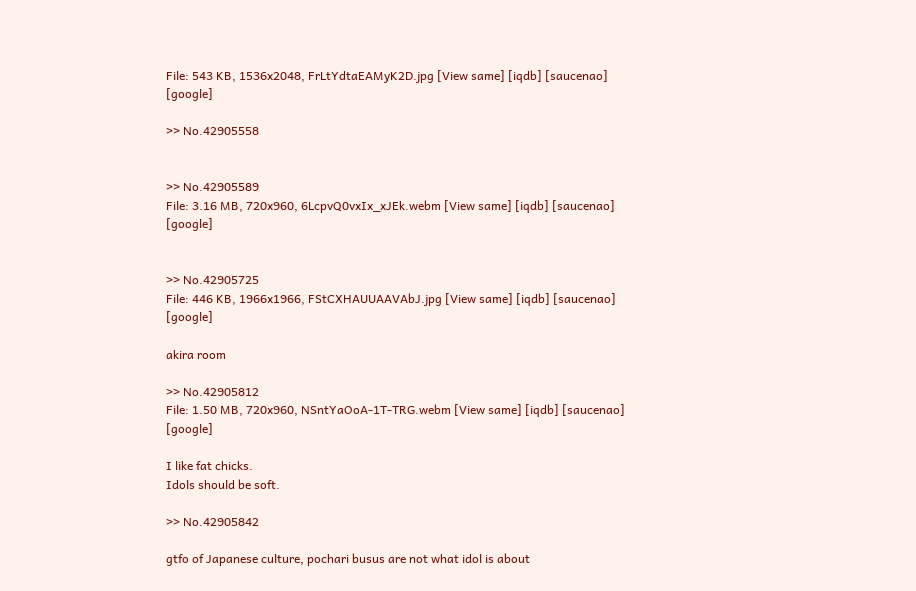File: 543 KB, 1536x2048, FrLtYdtaEAMyK2D.jpg [View same] [iqdb] [saucenao] [google]

>> No.42905558


>> No.42905589
File: 3.16 MB, 720x960, 6LcpvQ0vxIx_xJEk.webm [View same] [iqdb] [saucenao] [google]


>> No.42905725
File: 446 KB, 1966x1966, FStCXHAUUAAVAbJ.jpg [View same] [iqdb] [saucenao] [google]

akira room

>> No.42905812
File: 1.50 MB, 720x960, NSntYaOoA-1T-TRG.webm [View same] [iqdb] [saucenao] [google]

I like fat chicks.
Idols should be soft.

>> No.42905842

gtfo of Japanese culture, pochari busus are not what idol is about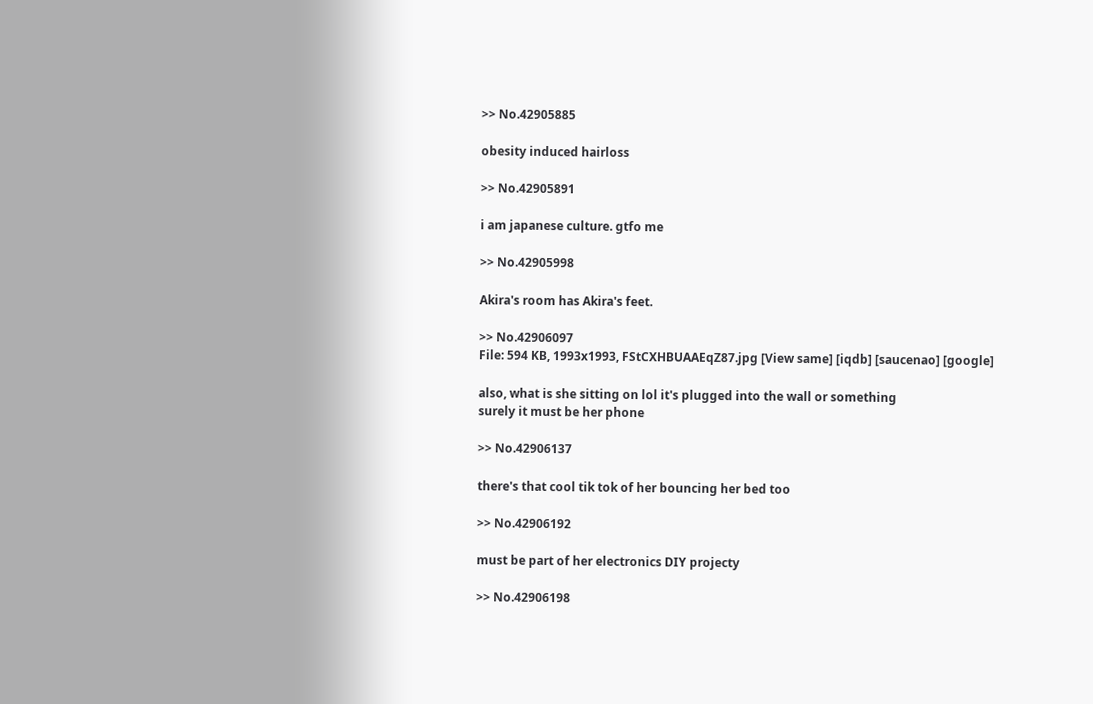>> No.42905885

obesity induced hairloss

>> No.42905891

i am japanese culture. gtfo me

>> No.42905998

Akira's room has Akira's feet.

>> No.42906097
File: 594 KB, 1993x1993, FStCXHBUAAEqZ87.jpg [View same] [iqdb] [saucenao] [google]

also, what is she sitting on lol it's plugged into the wall or something
surely it must be her phone

>> No.42906137

there's that cool tik tok of her bouncing her bed too

>> No.42906192

must be part of her electronics DIY projecty

>> No.42906198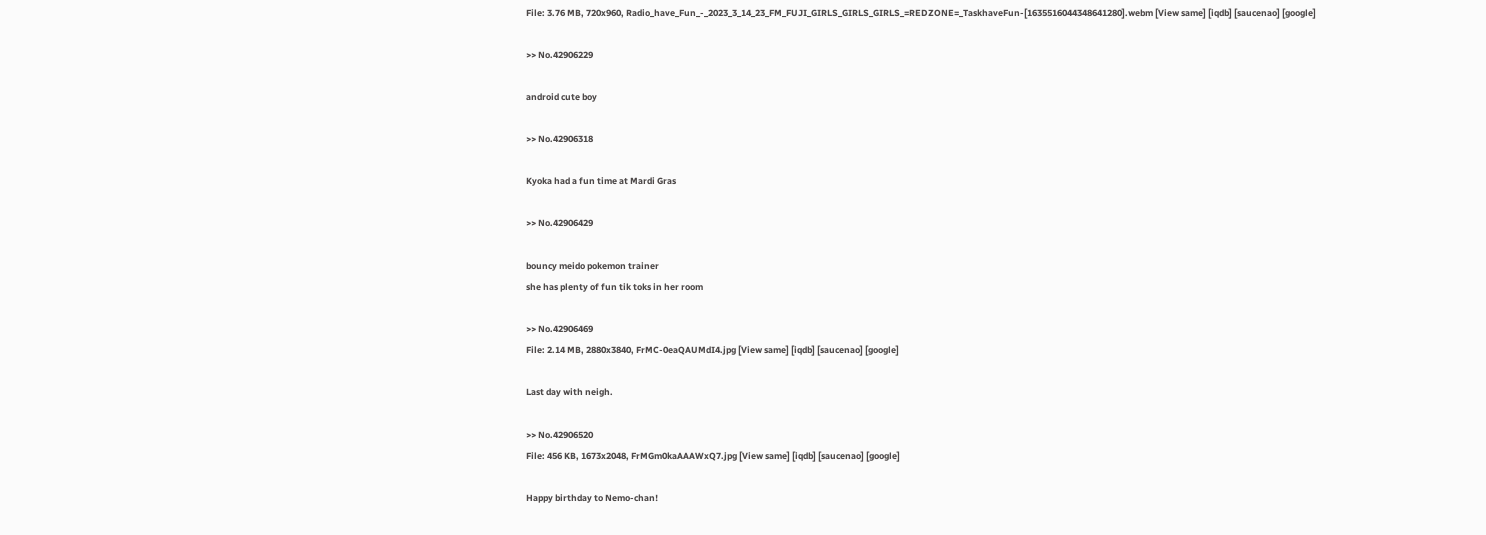File: 3.76 MB, 720x960, Radio_have_Fun_-_2023_3_14_23_FM_FUJI_GIRLS_GIRLS_GIRLS_=REDZONE=_TaskhaveFun-[1635516044348641280].webm [View same] [iqdb] [saucenao] [google]

>> No.42906229

android cute boy

>> No.42906318

Kyoka had a fun time at Mardi Gras

>> No.42906429

bouncy meido pokemon trainer
she has plenty of fun tik toks in her room

>> No.42906469
File: 2.14 MB, 2880x3840, FrMC-0eaQAUMdI4.jpg [View same] [iqdb] [saucenao] [google]

Last day with neigh.

>> No.42906520
File: 456 KB, 1673x2048, FrMGm0kaAAAWxQ7.jpg [View same] [iqdb] [saucenao] [google]

Happy birthday to Nemo-chan!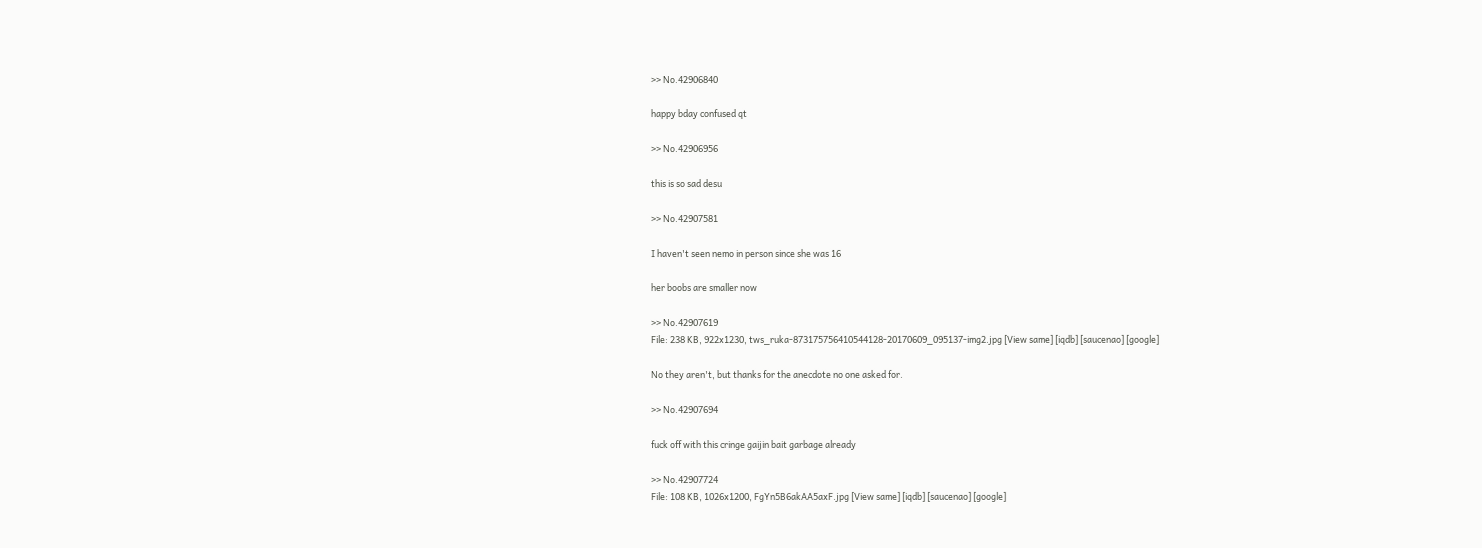>> No.42906840

happy bday confused qt

>> No.42906956

this is so sad desu

>> No.42907581

I haven't seen nemo in person since she was 16

her boobs are smaller now

>> No.42907619
File: 238 KB, 922x1230, tws_ruka-873175756410544128-20170609_095137-img2.jpg [View same] [iqdb] [saucenao] [google]

No they aren't, but thanks for the anecdote no one asked for.

>> No.42907694

fuck off with this cringe gaijin bait garbage already

>> No.42907724
File: 108 KB, 1026x1200, FgYn5B6akAA5axF.jpg [View same] [iqdb] [saucenao] [google]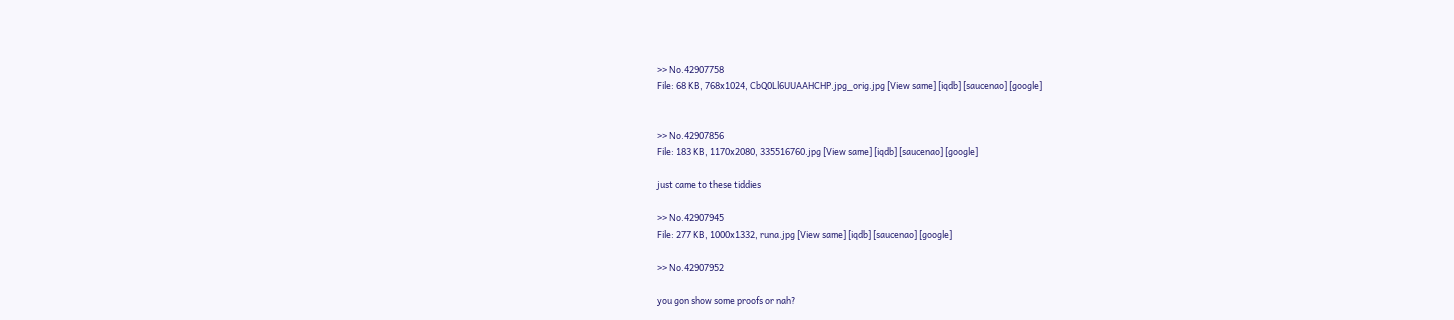>> No.42907758
File: 68 KB, 768x1024, CbQ0Ll6UUAAHCHP.jpg_orig.jpg [View same] [iqdb] [saucenao] [google]


>> No.42907856
File: 183 KB, 1170x2080, 335516760.jpg [View same] [iqdb] [saucenao] [google]

just came to these tiddies

>> No.42907945
File: 277 KB, 1000x1332, runa.jpg [View same] [iqdb] [saucenao] [google]

>> No.42907952

you gon show some proofs or nah?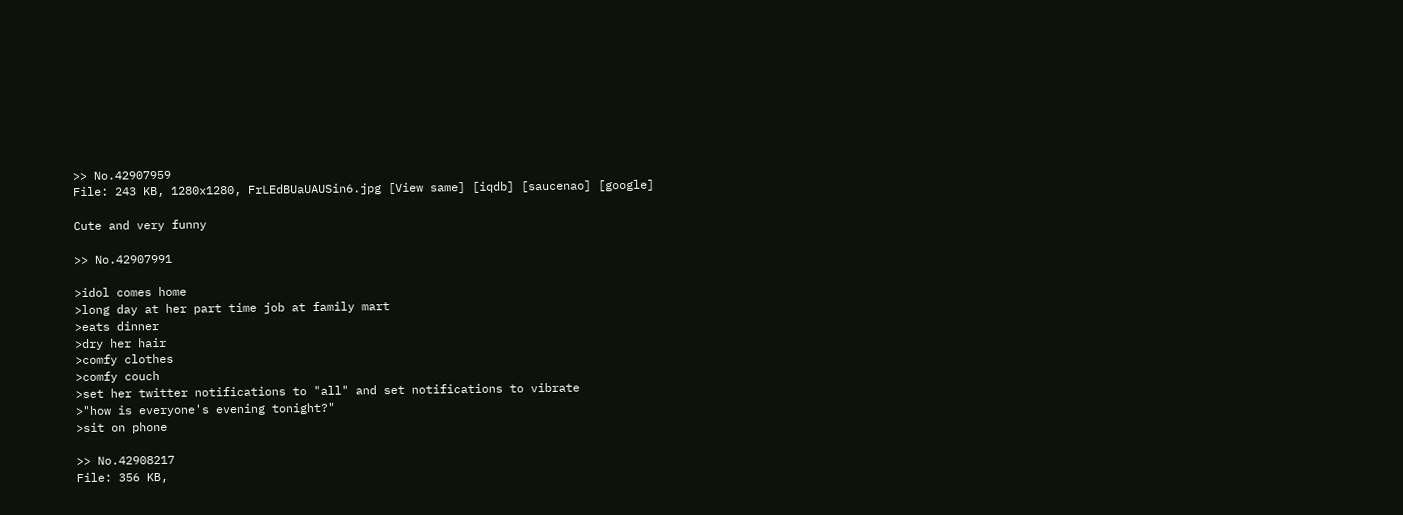>> No.42907959
File: 243 KB, 1280x1280, FrLEdBUaUAUSin6.jpg [View same] [iqdb] [saucenao] [google]

Cute and very funny

>> No.42907991

>idol comes home
>long day at her part time job at family mart
>eats dinner
>dry her hair
>comfy clothes
>comfy couch
>set her twitter notifications to "all" and set notifications to vibrate
>"how is everyone's evening tonight?"
>sit on phone

>> No.42908217
File: 356 KB,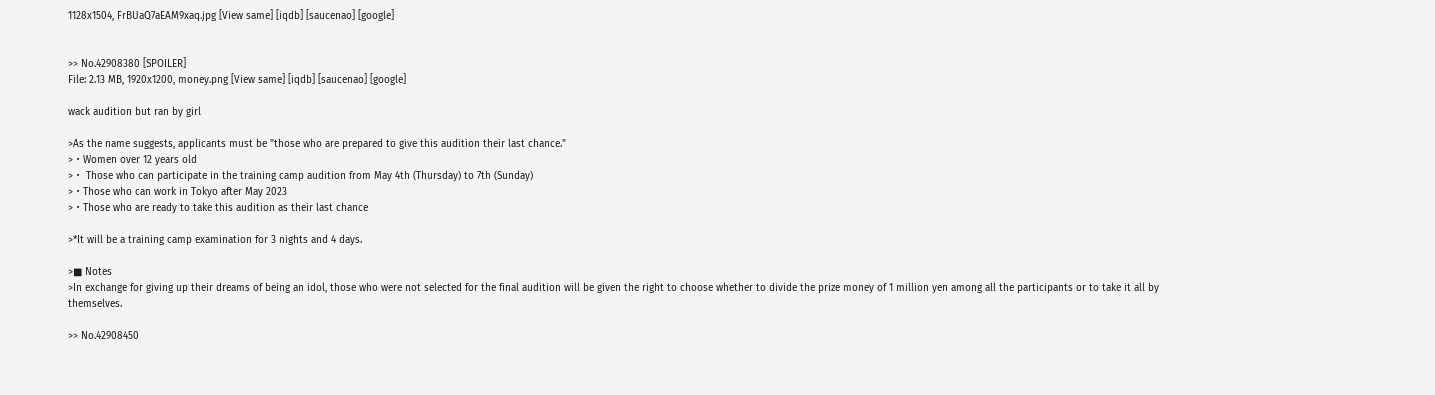1128x1504, FrBUaQ7aEAM9xaq.jpg [View same] [iqdb] [saucenao] [google]


>> No.42908380 [SPOILER]
File: 2.13 MB, 1920x1200, money.png [View same] [iqdb] [saucenao] [google]

wack audition but ran by girl

>As the name suggests, applicants must be "those who are prepared to give this audition their last chance."
>・Women over 12 years old
>・ Those who can participate in the training camp audition from May 4th (Thursday) to 7th (Sunday)
>・Those who can work in Tokyo after May 2023
>・Those who are ready to take this audition as their last chance

>*It will be a training camp examination for 3 nights and 4 days.

>■ Notes
>In exchange for giving up their dreams of being an idol, those who were not selected for the final audition will be given the right to choose whether to divide the prize money of 1 million yen among all the participants or to take it all by themselves.

>> No.42908450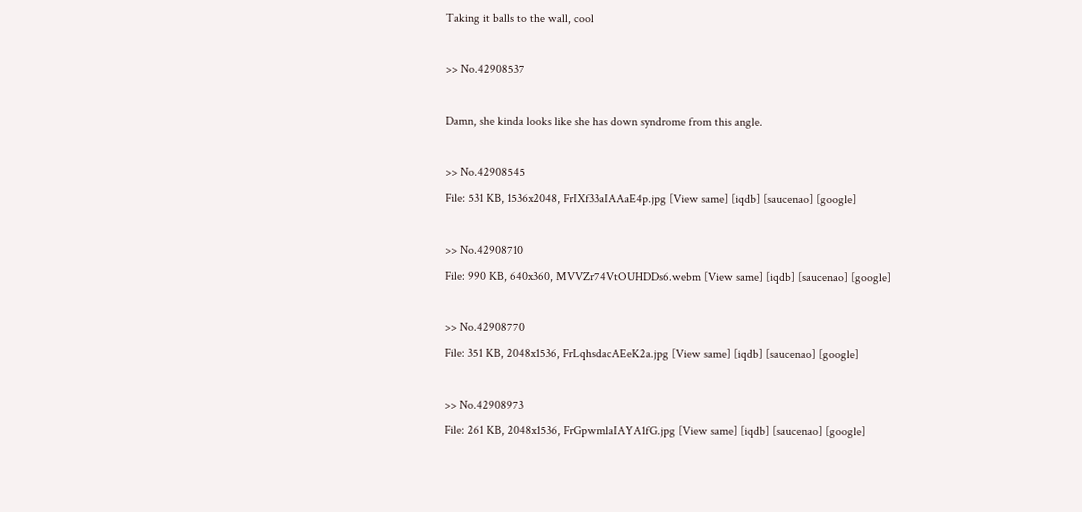Taking it balls to the wall, cool

>> No.42908537

Damn, she kinda looks like she has down syndrome from this angle.

>> No.42908545
File: 531 KB, 1536x2048, FrIXf33aIAAaE4p.jpg [View same] [iqdb] [saucenao] [google]

>> No.42908710
File: 990 KB, 640x360, MVVZr74VtOUHDDs6.webm [View same] [iqdb] [saucenao] [google]

>> No.42908770
File: 351 KB, 2048x1536, FrLqhsdacAEeK2a.jpg [View same] [iqdb] [saucenao] [google]

>> No.42908973
File: 261 KB, 2048x1536, FrGpwmlaIAYA1fG.jpg [View same] [iqdb] [saucenao] [google]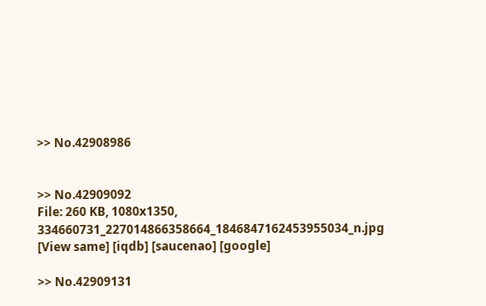>> No.42908986


>> No.42909092
File: 260 KB, 1080x1350, 334660731_227014866358664_1846847162453955034_n.jpg [View same] [iqdb] [saucenao] [google]

>> No.42909131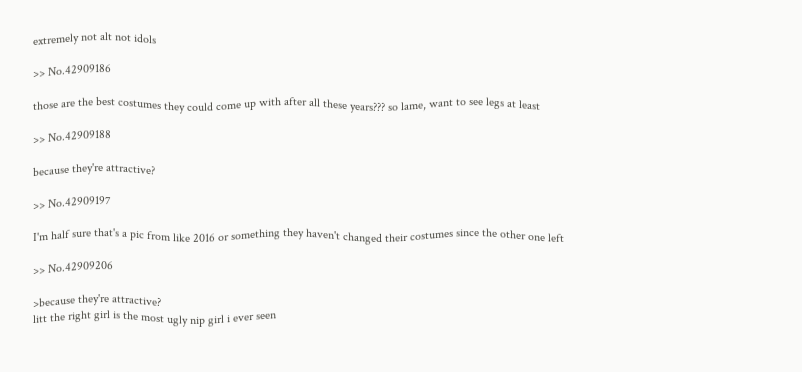extremely not alt not idols

>> No.42909186

those are the best costumes they could come up with after all these years??? so lame, want to see legs at least

>> No.42909188

because they're attractive?

>> No.42909197

I'm half sure that's a pic from like 2016 or something they haven't changed their costumes since the other one left

>> No.42909206

>because they're attractive?
litt the right girl is the most ugly nip girl i ever seen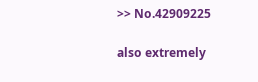>> No.42909225

also extremely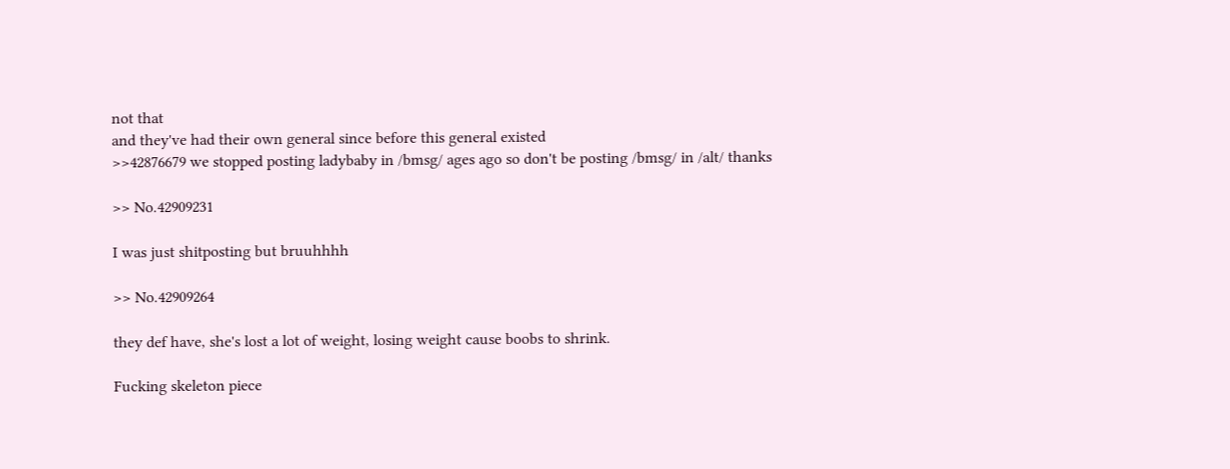not that
and they've had their own general since before this general existed
>>42876679 we stopped posting ladybaby in /bmsg/ ages ago so don't be posting /bmsg/ in /alt/ thanks

>> No.42909231

I was just shitposting but bruuhhhh

>> No.42909264

they def have, she's lost a lot of weight, losing weight cause boobs to shrink.

Fucking skeleton piece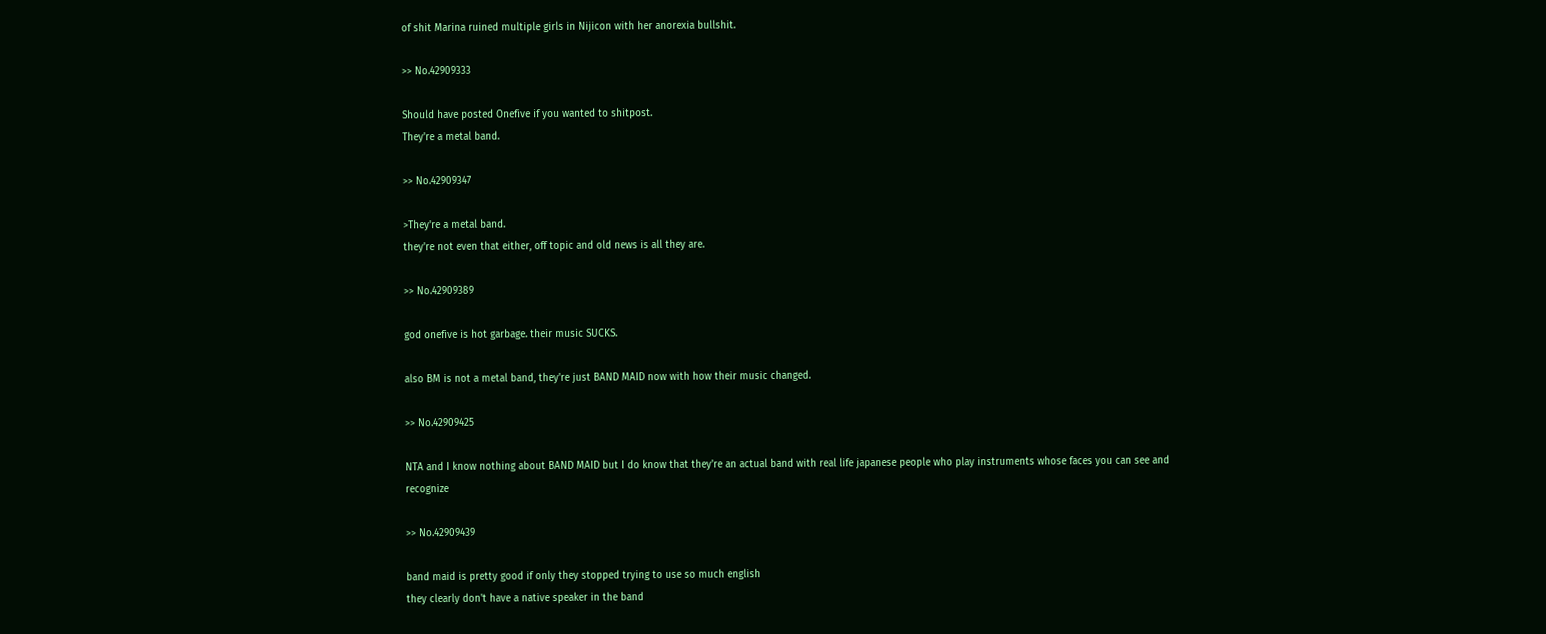of shit Marina ruined multiple girls in Nijicon with her anorexia bullshit.

>> No.42909333

Should have posted Onefive if you wanted to shitpost.
They're a metal band.

>> No.42909347

>They're a metal band.
they're not even that either, off topic and old news is all they are.

>> No.42909389

god onefive is hot garbage. their music SUCKS.

also BM is not a metal band, they're just BAND MAID now with how their music changed.

>> No.42909425

NTA and I know nothing about BAND MAID but I do know that they're an actual band with real life japanese people who play instruments whose faces you can see and recognize

>> No.42909439

band maid is pretty good if only they stopped trying to use so much english
they clearly don't have a native speaker in the band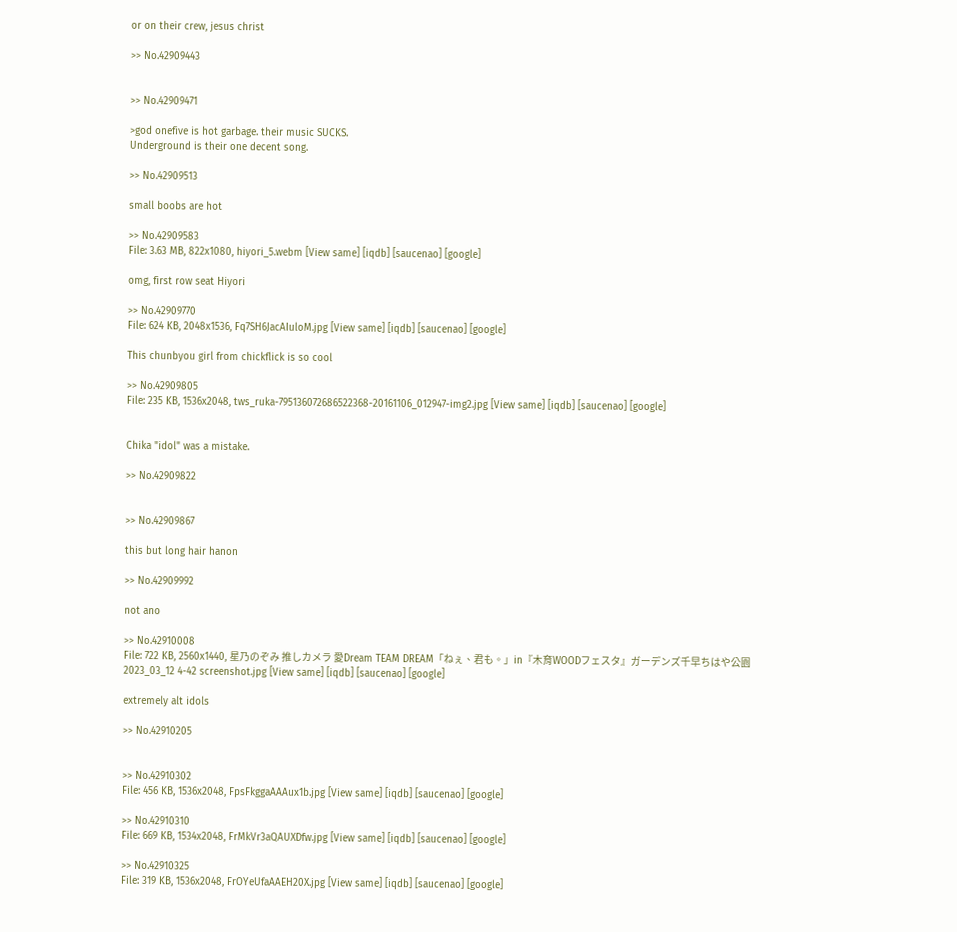or on their crew, jesus christ

>> No.42909443


>> No.42909471

>god onefive is hot garbage. their music SUCKS.
Underground is their one decent song.

>> No.42909513

small boobs are hot

>> No.42909583
File: 3.63 MB, 822x1080, hiyori_5.webm [View same] [iqdb] [saucenao] [google]

omg, first row seat Hiyori

>> No.42909770
File: 624 KB, 2048x1536, Fq7SH6JacAIuloM.jpg [View same] [iqdb] [saucenao] [google]

This chunbyou girl from chickflick is so cool

>> No.42909805
File: 235 KB, 1536x2048, tws_ruka-795136072686522368-20161106_012947-img2.jpg [View same] [iqdb] [saucenao] [google]


Chika "idol" was a mistake.

>> No.42909822


>> No.42909867

this but long hair hanon

>> No.42909992

not ano

>> No.42910008
File: 722 KB, 2560x1440, 星乃のぞみ 推しカメラ 愛Dream TEAM DREAM「ねぇ、君も。」in『木育WOODフェスタ』ガーデンズ千早ちはや公園 2023_03_12 4-42 screenshot.jpg [View same] [iqdb] [saucenao] [google]

extremely alt idols

>> No.42910205


>> No.42910302
File: 456 KB, 1536x2048, FpsFkggaAAAux1b.jpg [View same] [iqdb] [saucenao] [google]

>> No.42910310
File: 669 KB, 1534x2048, FrMkVr3aQAUXDfw.jpg [View same] [iqdb] [saucenao] [google]

>> No.42910325
File: 319 KB, 1536x2048, FrOYeUfaAAEH20X.jpg [View same] [iqdb] [saucenao] [google]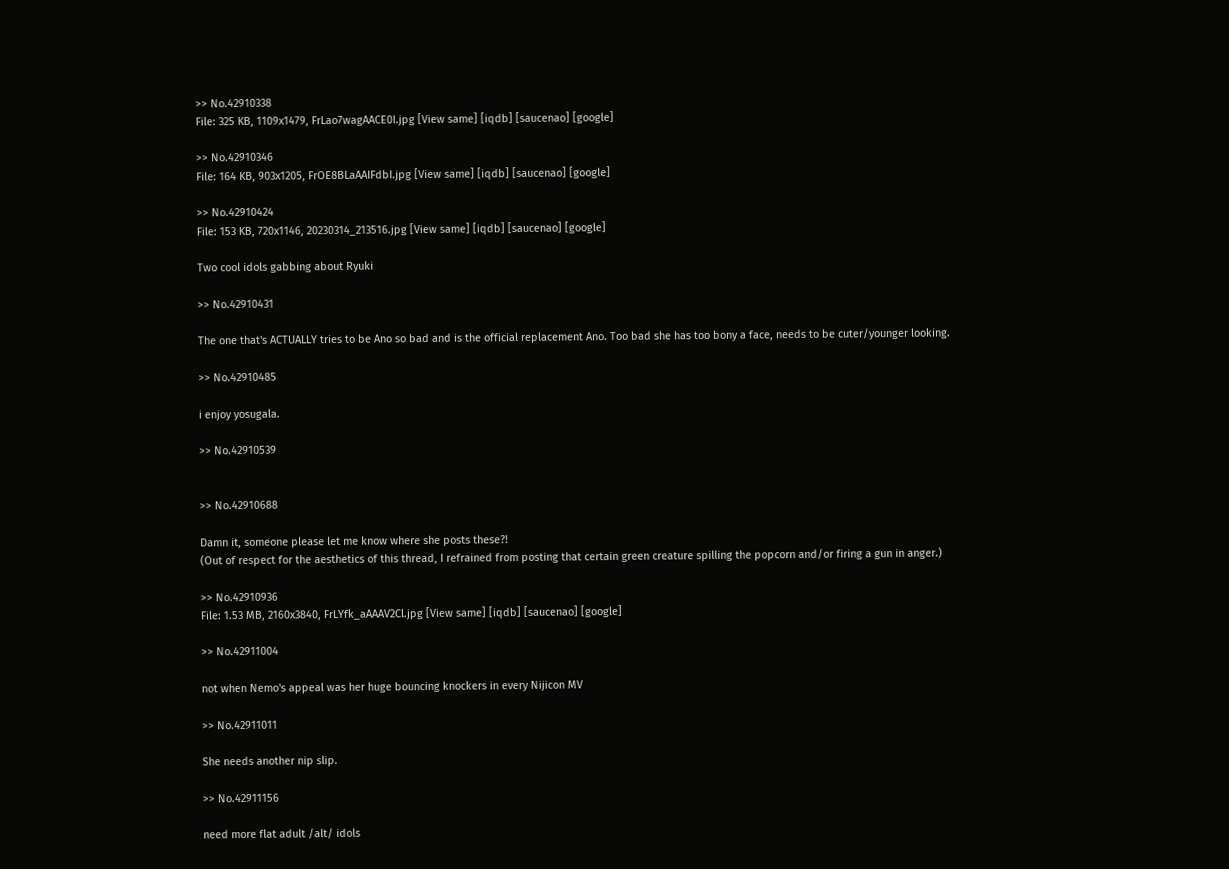>> No.42910338
File: 325 KB, 1109x1479, FrLao7wagAACE0I.jpg [View same] [iqdb] [saucenao] [google]

>> No.42910346
File: 164 KB, 903x1205, FrOE8BLaAAIFdbI.jpg [View same] [iqdb] [saucenao] [google]

>> No.42910424
File: 153 KB, 720x1146, 20230314_213516.jpg [View same] [iqdb] [saucenao] [google]

Two cool idols gabbing about Ryuki

>> No.42910431

The one that's ACTUALLY tries to be Ano so bad and is the official replacement Ano. Too bad she has too bony a face, needs to be cuter/younger looking.

>> No.42910485

i enjoy yosugala.

>> No.42910539


>> No.42910688

Damn it, someone please let me know where she posts these?!
(Out of respect for the aesthetics of this thread, I refrained from posting that certain green creature spilling the popcorn and/or firing a gun in anger.)

>> No.42910936
File: 1.53 MB, 2160x3840, FrLYfk_aAAAV2Cl.jpg [View same] [iqdb] [saucenao] [google]

>> No.42911004

not when Nemo's appeal was her huge bouncing knockers in every Nijicon MV

>> No.42911011

She needs another nip slip.

>> No.42911156

need more flat adult /alt/ idols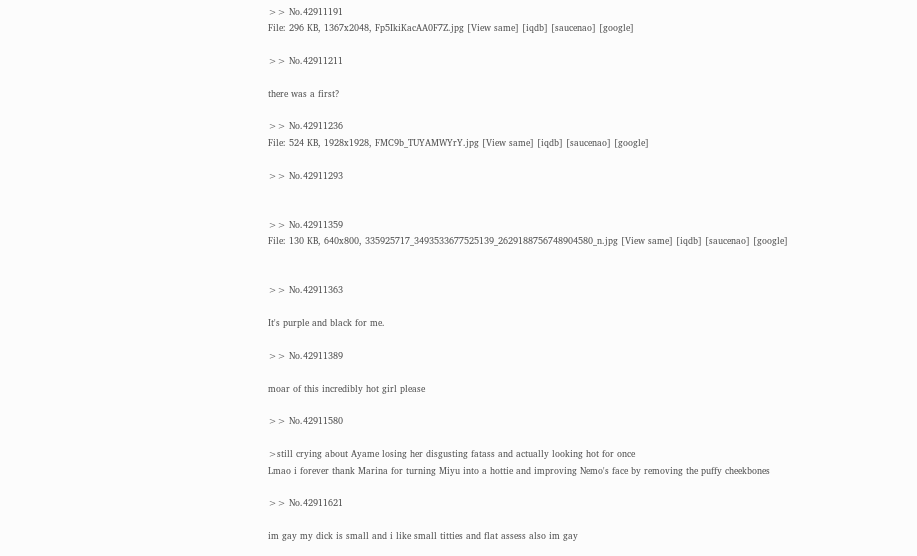>> No.42911191
File: 296 KB, 1367x2048, Fp5IkiKacAA0F7Z.jpg [View same] [iqdb] [saucenao] [google]

>> No.42911211

there was a first?

>> No.42911236
File: 524 KB, 1928x1928, FMC9b_TUYAMWYrY.jpg [View same] [iqdb] [saucenao] [google]

>> No.42911293


>> No.42911359
File: 130 KB, 640x800, 335925717_3493533677525139_2629188756748904580_n.jpg [View same] [iqdb] [saucenao] [google]


>> No.42911363

It's purple and black for me.

>> No.42911389

moar of this incredibly hot girl please

>> No.42911580

>still crying about Ayame losing her disgusting fatass and actually looking hot for once
Lmao i forever thank Marina for turning Miyu into a hottie and improving Nemo's face by removing the puffy cheekbones

>> No.42911621

im gay my dick is small and i like small titties and flat assess also im gay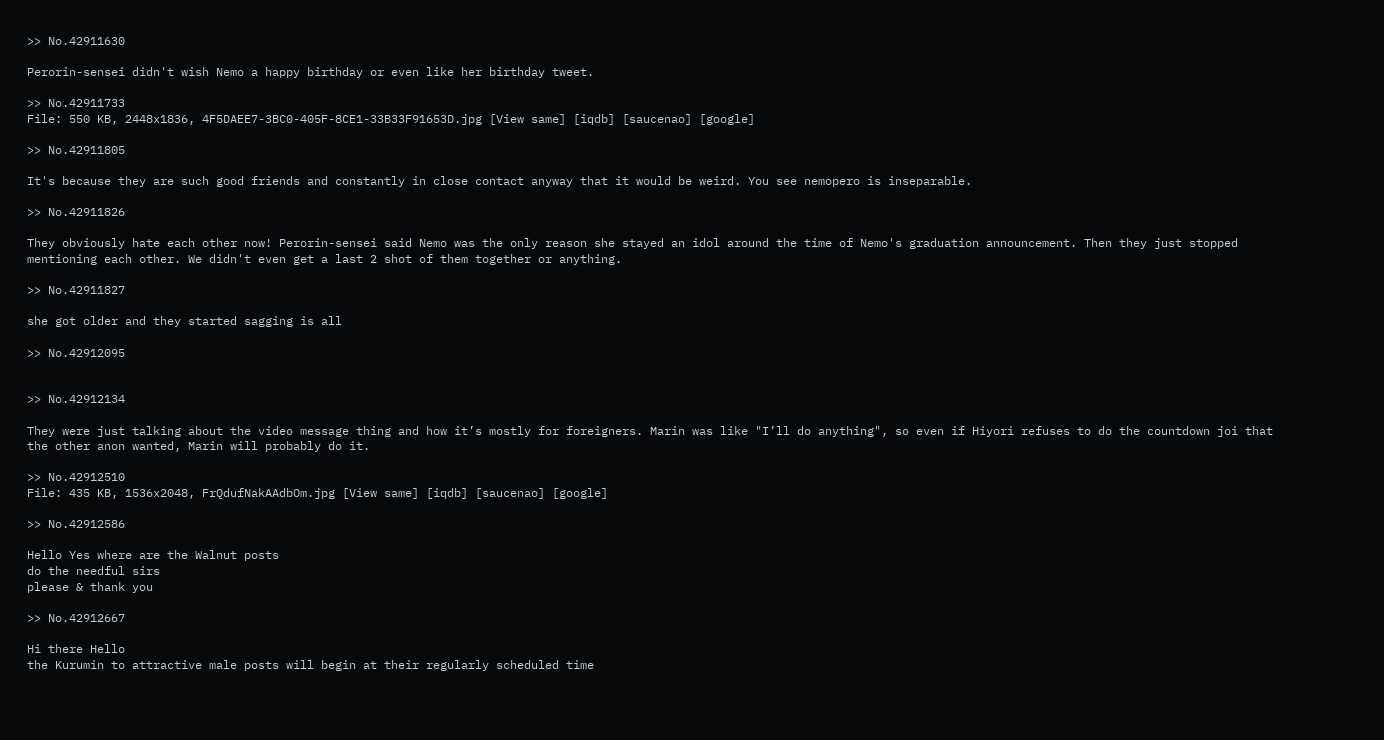>> No.42911630

Perorin-sensei didn't wish Nemo a happy birthday or even like her birthday tweet.

>> No.42911733
File: 550 KB, 2448x1836, 4F5DAEE7-3BC0-405F-8CE1-33B33F91653D.jpg [View same] [iqdb] [saucenao] [google]

>> No.42911805

It's because they are such good friends and constantly in close contact anyway that it would be weird. You see nemopero is inseparable.

>> No.42911826

They obviously hate each other now! Perorin-sensei said Nemo was the only reason she stayed an idol around the time of Nemo's graduation announcement. Then they just stopped mentioning each other. We didn't even get a last 2 shot of them together or anything.

>> No.42911827

she got older and they started sagging is all

>> No.42912095


>> No.42912134

They were just talking about the video message thing and how it’s mostly for foreigners. Marin was like "I’ll do anything", so even if Hiyori refuses to do the countdown joi that the other anon wanted, Marin will probably do it.

>> No.42912510
File: 435 KB, 1536x2048, FrQdufNakAAdbOm.jpg [View same] [iqdb] [saucenao] [google]

>> No.42912586

Hello Yes where are the Walnut posts
do the needful sirs
please & thank you

>> No.42912667

Hi there Hello
the Kurumin to attractive male posts will begin at their regularly scheduled time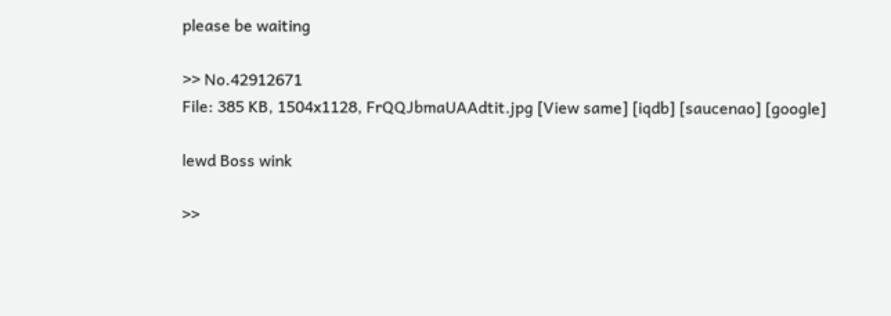please be waiting

>> No.42912671
File: 385 KB, 1504x1128, FrQQJbmaUAAdtit.jpg [View same] [iqdb] [saucenao] [google]

lewd Boss wink

>>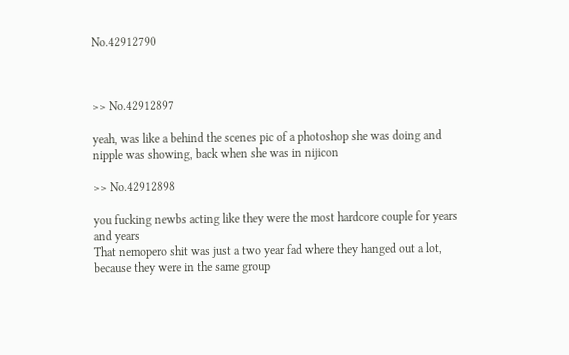No.42912790



>> No.42912897

yeah, was like a behind the scenes pic of a photoshop she was doing and nipple was showing, back when she was in nijicon

>> No.42912898

you fucking newbs acting like they were the most hardcore couple for years and years
That nemopero shit was just a two year fad where they hanged out a lot, because they were in the same group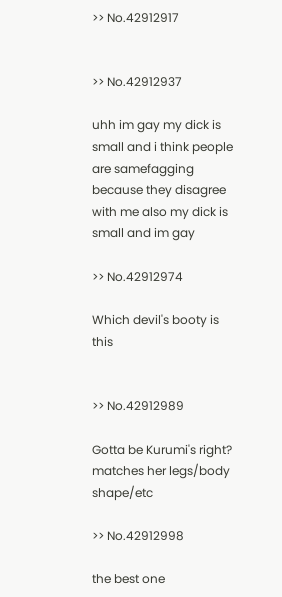>> No.42912917


>> No.42912937

uhh im gay my dick is small and i think people are samefagging because they disagree with me also my dick is small and im gay

>> No.42912974

Which devil's booty is this


>> No.42912989

Gotta be Kurumi's right? matches her legs/body shape/etc

>> No.42912998

the best one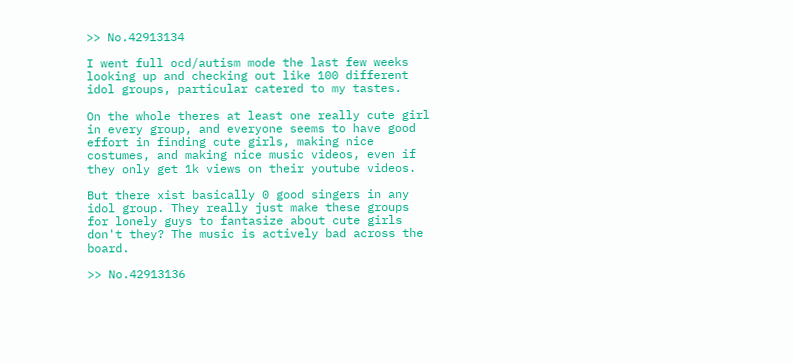>> No.42913134

I went full ocd/autism mode the last few weeks looking up and checking out like 100 different idol groups, particular catered to my tastes.

On the whole theres at least one really cute girl in every group, and everyone seems to have good effort in finding cute girls, making nice costumes, and making nice music videos, even if they only get 1k views on their youtube videos.

But there xist basically 0 good singers in any idol group. They really just make these groups for lonely guys to fantasize about cute girls don't they? The music is actively bad across the board.

>> No.42913136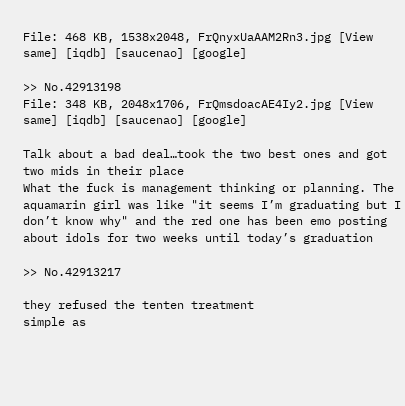File: 468 KB, 1538x2048, FrQnyxUaAAM2Rn3.jpg [View same] [iqdb] [saucenao] [google]

>> No.42913198
File: 348 KB, 2048x1706, FrQmsdoacAE4Iy2.jpg [View same] [iqdb] [saucenao] [google]

Talk about a bad deal…took the two best ones and got two mids in their place
What the fuck is management thinking or planning. The aquamarin girl was like "it seems I’m graduating but I don’t know why" and the red one has been emo posting about idols for two weeks until today’s graduation

>> No.42913217

they refused the tenten treatment
simple as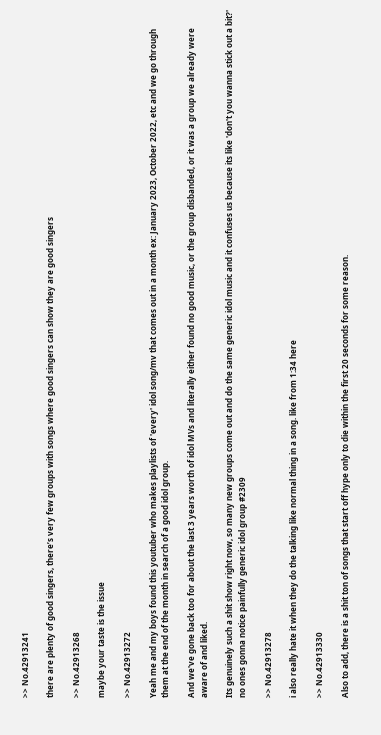>> No.42913241

there are plenty of good singers, there’s very few groups with songs where good singers can show they are good singers

>> No.42913268

maybe your taste is the issue

>> No.42913272

Yeah me and my boys found this youtuber who makes playlists of 'every' idol song/mv that comes out in a month ex: January 2023, October 2022, etc and we go through them at the end of the month in search of a good idol group.

And we've gone back too for about the last 3 years worth of idol MVs and literally either found no good music, or the group disbanded, or it was a group we already were aware of and liked.

Its genuinely such a shit show right now, so many new groups come out and do the same generic idol music and it confuses us because its like 'don't you wanna stick out a bit?' no ones gonna notice painfully generic idol group #2309

>> No.42913278

i also really hate it when they do the talking like normal thing in a song. like from 1:34 here

>> No.42913330

Also to add, there is a shit ton of songs that start off hype only to die within the first 20 seconds for some reason.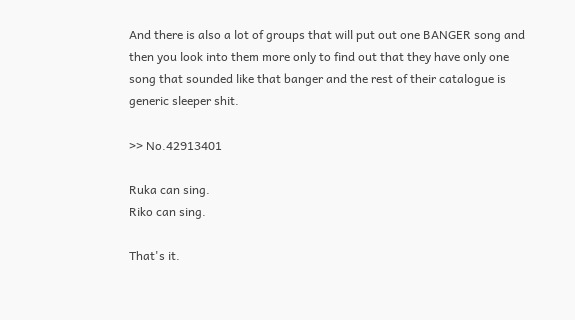And there is also a lot of groups that will put out one BANGER song and then you look into them more only to find out that they have only one song that sounded like that banger and the rest of their catalogue is generic sleeper shit.

>> No.42913401

Ruka can sing.
Riko can sing.

That's it.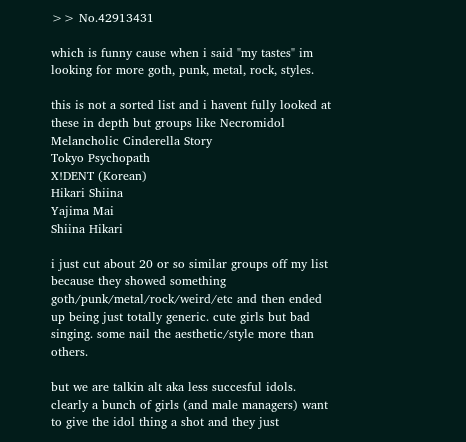>> No.42913431

which is funny cause when i said "my tastes" im looking for more goth, punk, metal, rock, styles.

this is not a sorted list and i havent fully looked at these in depth but groups like Necromidol
Melancholic Cinderella Story
Tokyo Psychopath
X!DENT (Korean)
Hikari Shiina
Yajima Mai
Shiina Hikari

i just cut about 20 or so similar groups off my list because they showed something goth/punk/metal/rock/weird/etc and then ended up being just totally generic. cute girls but bad singing. some nail the aesthetic/style more than others.

but we are talkin alt aka less succesful idols. clearly a bunch of girls (and male managers) want to give the idol thing a shot and they just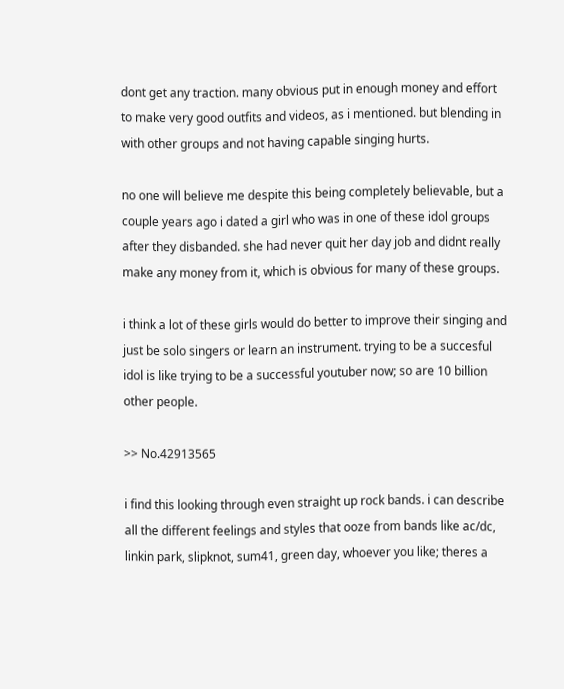dont get any traction. many obvious put in enough money and effort to make very good outfits and videos, as i mentioned. but blending in with other groups and not having capable singing hurts.

no one will believe me despite this being completely believable, but a couple years ago i dated a girl who was in one of these idol groups after they disbanded. she had never quit her day job and didnt really make any money from it, which is obvious for many of these groups.

i think a lot of these girls would do better to improve their singing and just be solo singers or learn an instrument. trying to be a succesful idol is like trying to be a successful youtuber now; so are 10 billion other people.

>> No.42913565

i find this looking through even straight up rock bands. i can describe all the different feelings and styles that ooze from bands like ac/dc, linkin park, slipknot, sum41, green day, whoever you like; theres a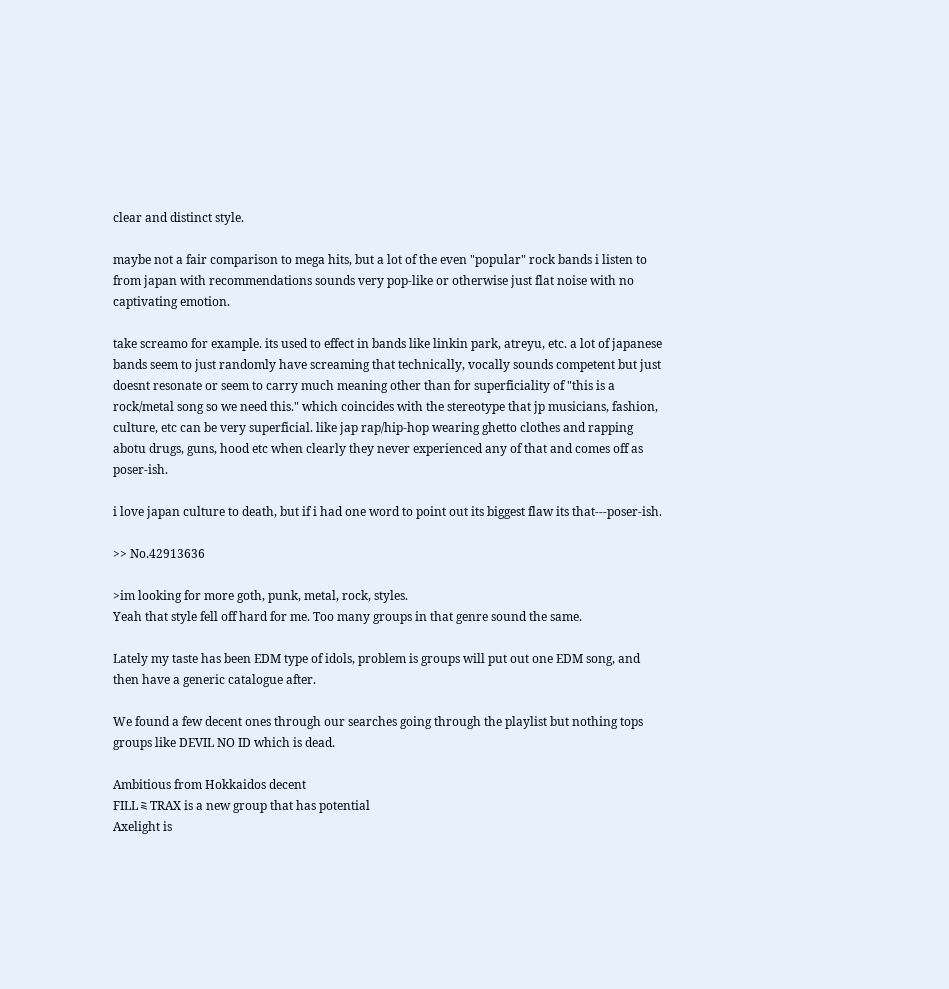clear and distinct style.

maybe not a fair comparison to mega hits, but a lot of the even "popular" rock bands i listen to from japan with recommendations sounds very pop-like or otherwise just flat noise with no captivating emotion.

take screamo for example. its used to effect in bands like linkin park, atreyu, etc. a lot of japanese bands seem to just randomly have screaming that technically, vocally sounds competent but just doesnt resonate or seem to carry much meaning other than for superficiality of "this is a rock/metal song so we need this." which coincides with the stereotype that jp musicians, fashion, culture, etc can be very superficial. like jap rap/hip-hop wearing ghetto clothes and rapping abotu drugs, guns, hood etc when clearly they never experienced any of that and comes off as poser-ish.

i love japan culture to death, but if i had one word to point out its biggest flaw its that---poser-ish.

>> No.42913636

>im looking for more goth, punk, metal, rock, styles.
Yeah that style fell off hard for me. Too many groups in that genre sound the same.

Lately my taste has been EDM type of idols, problem is groups will put out one EDM song, and then have a generic catalogue after.

We found a few decent ones through our searches going through the playlist but nothing tops groups like DEVIL NO ID which is dead.

Ambitious from Hokkaidos decent
FILLミTRAX is a new group that has potential
Axelight is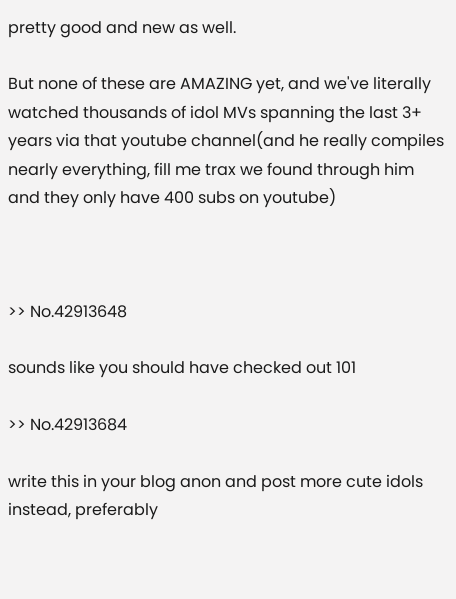pretty good and new as well.

But none of these are AMAZING yet, and we've literally watched thousands of idol MVs spanning the last 3+ years via that youtube channel(and he really compiles nearly everything, fill me trax we found through him and they only have 400 subs on youtube)



>> No.42913648

sounds like you should have checked out 101

>> No.42913684

write this in your blog anon and post more cute idols instead, preferably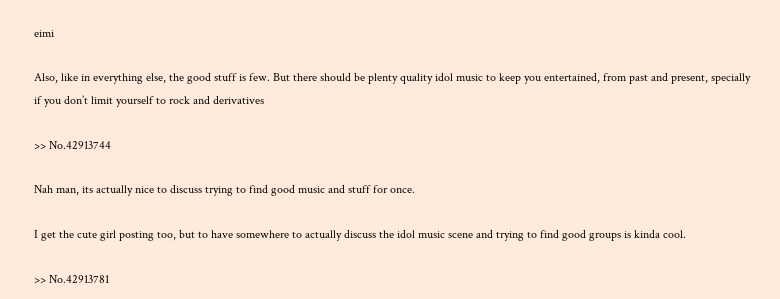eimi

Also, like in everything else, the good stuff is few. But there should be plenty quality idol music to keep you entertained, from past and present, specially if you don’t limit yourself to rock and derivatives

>> No.42913744

Nah man, its actually nice to discuss trying to find good music and stuff for once.

I get the cute girl posting too, but to have somewhere to actually discuss the idol music scene and trying to find good groups is kinda cool.

>> No.42913781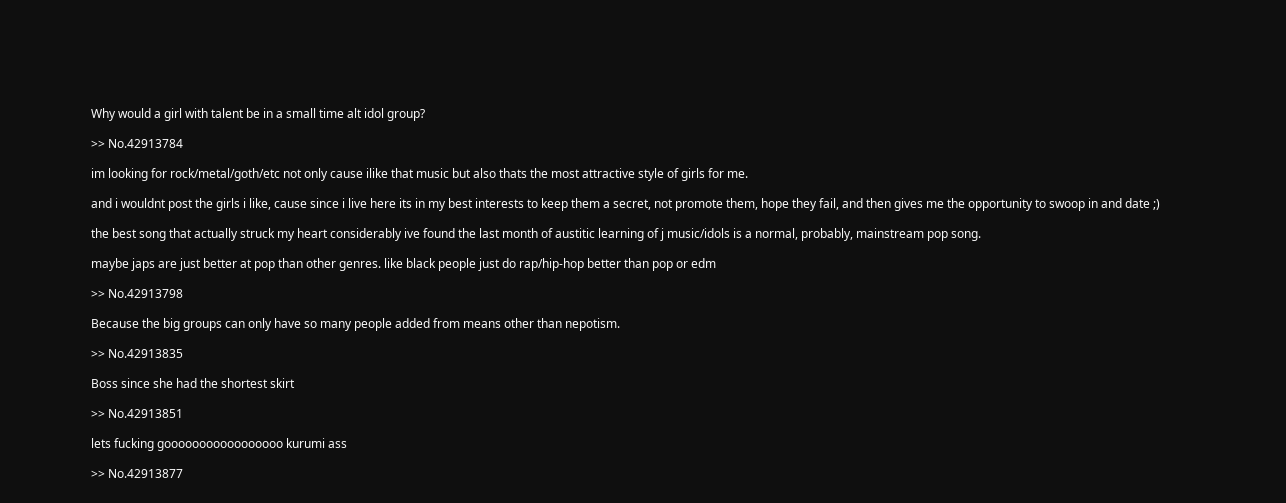Why would a girl with talent be in a small time alt idol group?

>> No.42913784

im looking for rock/metal/goth/etc not only cause ilike that music but also thats the most attractive style of girls for me.

and i wouldnt post the girls i like, cause since i live here its in my best interests to keep them a secret, not promote them, hope they fail, and then gives me the opportunity to swoop in and date ;)

the best song that actually struck my heart considerably ive found the last month of austitic learning of j music/idols is a normal, probably, mainstream pop song.

maybe japs are just better at pop than other genres. like black people just do rap/hip-hop better than pop or edm

>> No.42913798

Because the big groups can only have so many people added from means other than nepotism.

>> No.42913835

Boss since she had the shortest skirt

>> No.42913851

lets fucking gooooooooooooooooo kurumi ass

>> No.42913877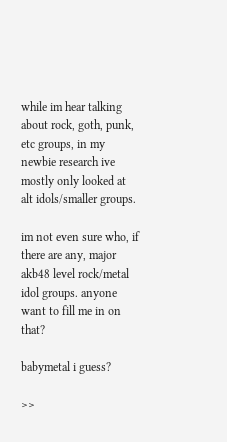while im hear talking about rock, goth, punk, etc groups, in my newbie research ive mostly only looked at alt idols/smaller groups.

im not even sure who, if there are any, major akb48 level rock/metal idol groups. anyone want to fill me in on that?

babymetal i guess?

>>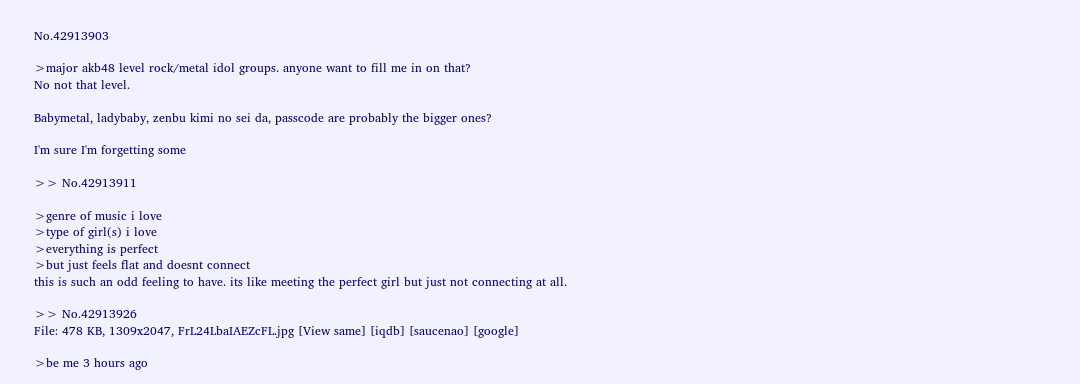No.42913903

>major akb48 level rock/metal idol groups. anyone want to fill me in on that?
No not that level.

Babymetal, ladybaby, zenbu kimi no sei da, passcode are probably the bigger ones?

I'm sure I'm forgetting some

>> No.42913911

>genre of music i love
>type of girl(s) i love
>everything is perfect
>but just feels flat and doesnt connect
this is such an odd feeling to have. its like meeting the perfect girl but just not connecting at all.

>> No.42913926
File: 478 KB, 1309x2047, FrL24LbaIAEZcFL.jpg [View same] [iqdb] [saucenao] [google]

>be me 3 hours ago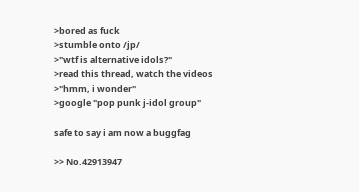>bored as fuck
>stumble onto /jp/
>"wtf is alternative idols?"
>read this thread, watch the videos
>"hmm, i wonder"
>google "pop punk j-idol group"

safe to say i am now a buggfag

>> No.42913947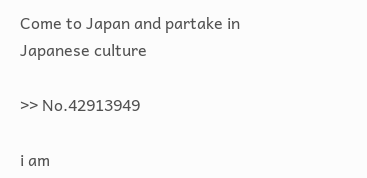Come to Japan and partake in Japanese culture

>> No.42913949

i am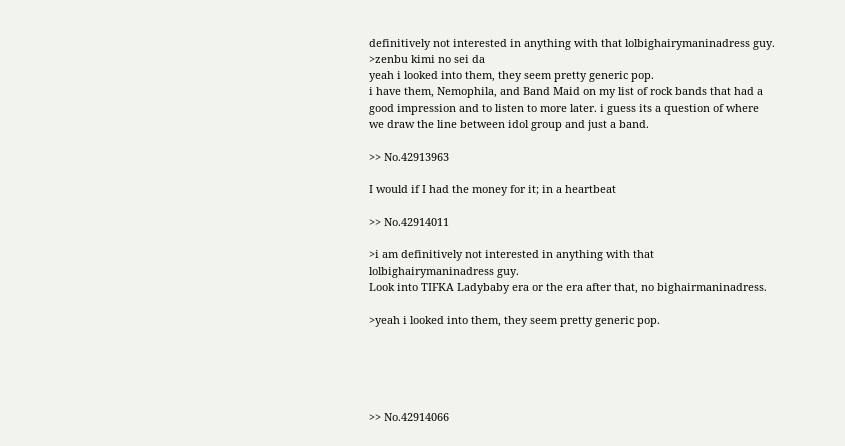definitively not interested in anything with that lolbighairymaninadress guy.
>zenbu kimi no sei da
yeah i looked into them, they seem pretty generic pop.
i have them, Nemophila, and Band Maid on my list of rock bands that had a good impression and to listen to more later. i guess its a question of where we draw the line between idol group and just a band.

>> No.42913963

I would if I had the money for it; in a heartbeat

>> No.42914011

>i am definitively not interested in anything with that lolbighairymaninadress guy.
Look into TIFKA Ladybaby era or the era after that, no bighairmaninadress.

>yeah i looked into them, they seem pretty generic pop.





>> No.42914066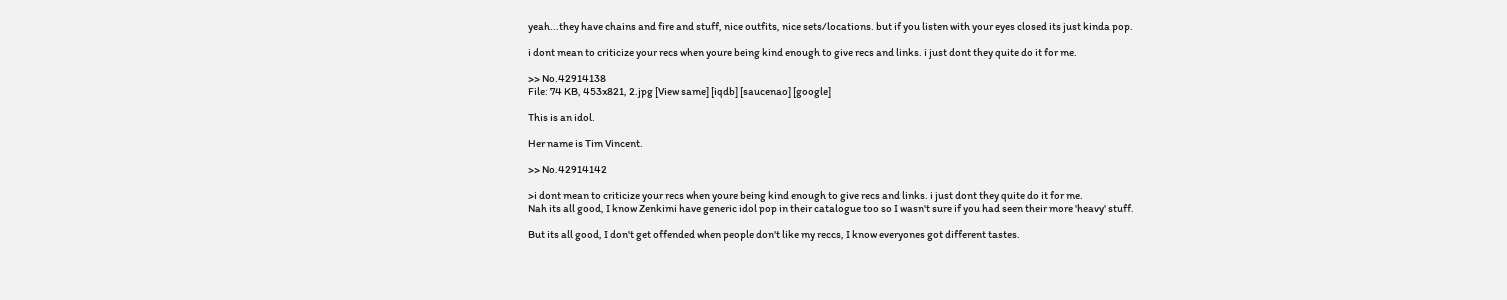yeah...they have chains and fire and stuff, nice outfits, nice sets/locations. but if you listen with your eyes closed its just kinda pop.

i dont mean to criticize your recs when youre being kind enough to give recs and links. i just dont they quite do it for me.

>> No.42914138
File: 74 KB, 453x821, 2.jpg [View same] [iqdb] [saucenao] [google]

This is an idol.

Her name is Tim Vincent.

>> No.42914142

>i dont mean to criticize your recs when youre being kind enough to give recs and links. i just dont they quite do it for me.
Nah its all good, I know Zenkimi have generic idol pop in their catalogue too so I wasn't sure if you had seen their more 'heavy' stuff.

But its all good, I don't get offended when people don't like my reccs, I know everyones got different tastes.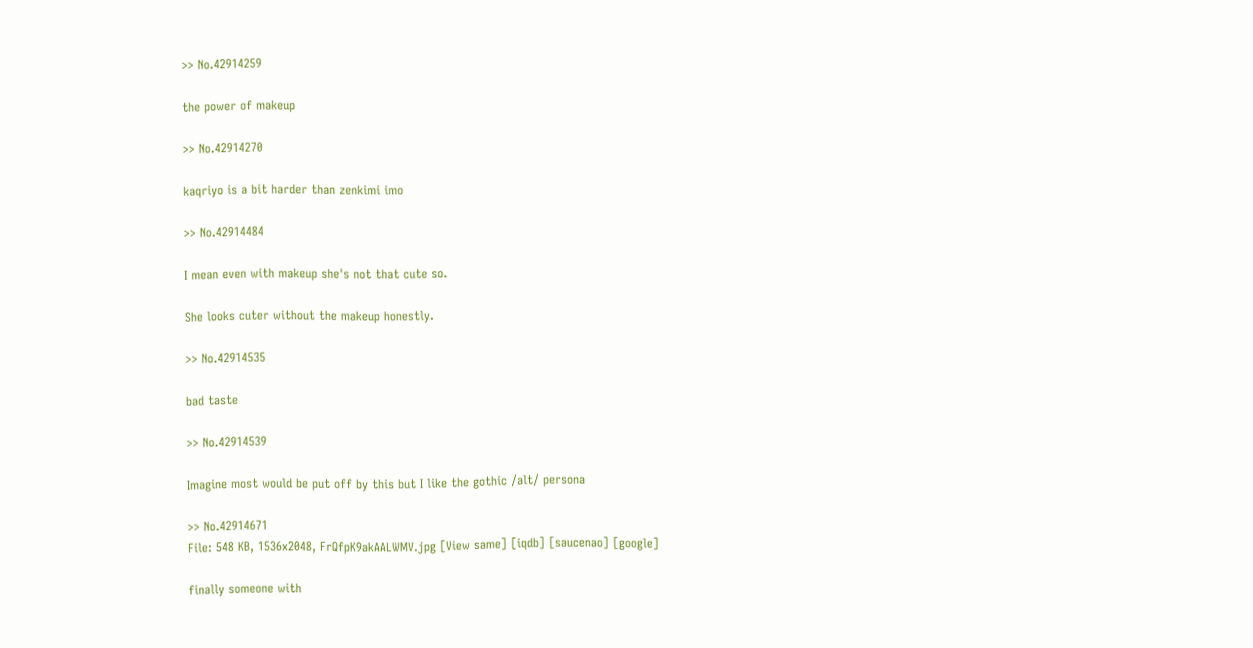>> No.42914259

the power of makeup

>> No.42914270

kaqriyo is a bit harder than zenkimi imo

>> No.42914484

I mean even with makeup she's not that cute so.

She looks cuter without the makeup honestly.

>> No.42914535

bad taste

>> No.42914539

Imagine most would be put off by this but I like the gothic /alt/ persona

>> No.42914671
File: 548 KB, 1536x2048, FrQfpK9akAALWMV.jpg [View same] [iqdb] [saucenao] [google]

finally someone with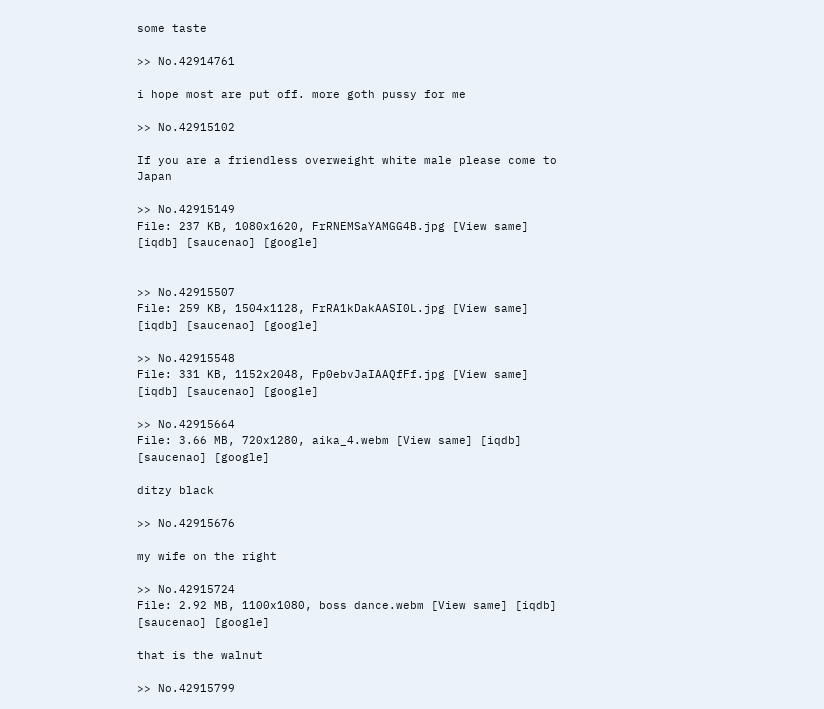some taste

>> No.42914761

i hope most are put off. more goth pussy for me

>> No.42915102

If you are a friendless overweight white male please come to Japan

>> No.42915149
File: 237 KB, 1080x1620, FrRNEMSaYAMGG4B.jpg [View same] [iqdb] [saucenao] [google]


>> No.42915507
File: 259 KB, 1504x1128, FrRA1kDakAASI0L.jpg [View same] [iqdb] [saucenao] [google]

>> No.42915548
File: 331 KB, 1152x2048, Fp0ebvJaIAAQfFf.jpg [View same] [iqdb] [saucenao] [google]

>> No.42915664
File: 3.66 MB, 720x1280, aika_4.webm [View same] [iqdb] [saucenao] [google]

ditzy black

>> No.42915676

my wife on the right

>> No.42915724
File: 2.92 MB, 1100x1080, boss dance.webm [View same] [iqdb] [saucenao] [google]

that is the walnut

>> No.42915799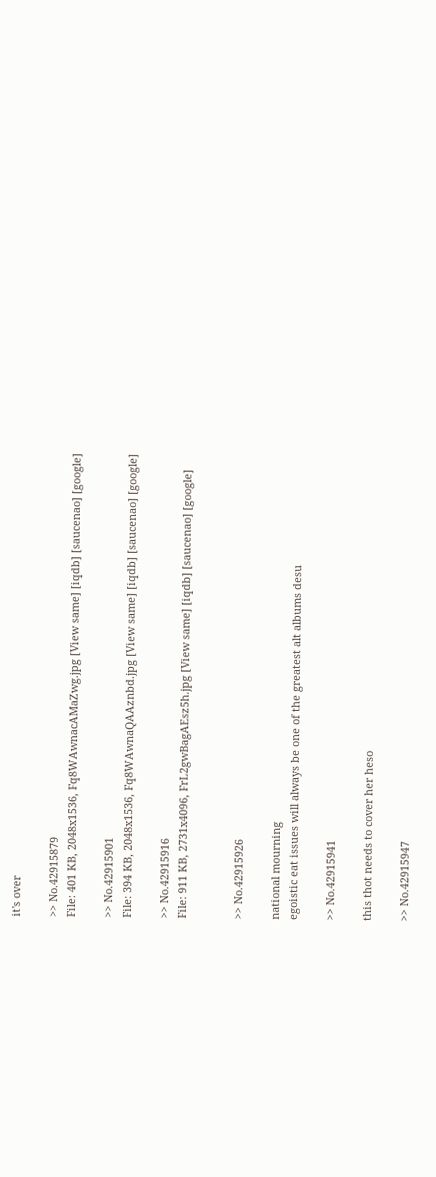it's over

>> No.42915879
File: 401 KB, 2048x1536, Fq8WAwnacAMaZwg.jpg [View same] [iqdb] [saucenao] [google]

>> No.42915901
File: 394 KB, 2048x1536, Fq8WAwnaQAAznbd.jpg [View same] [iqdb] [saucenao] [google]

>> No.42915916
File: 911 KB, 2731x4096, FrL2gwBagAEsz5h.jpg [View same] [iqdb] [saucenao] [google]


>> No.42915926

national mourning
egoistic eat issues will always be one of the greatest alt albums desu

>> No.42915941

this thot needs to cover her heso

>> No.42915947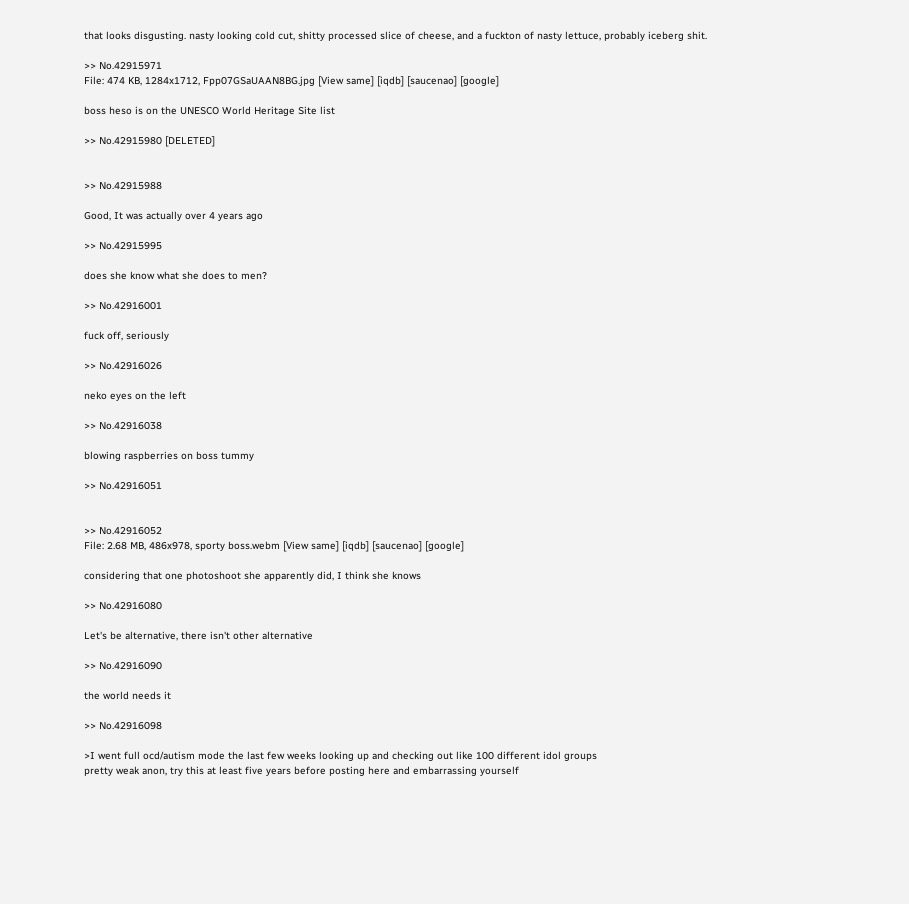that looks disgusting. nasty looking cold cut, shitty processed slice of cheese, and a fuckton of nasty lettuce, probably iceberg shit.

>> No.42915971
File: 474 KB, 1284x1712, Fpp07GSaUAAN8BG.jpg [View same] [iqdb] [saucenao] [google]

boss heso is on the UNESCO World Heritage Site list

>> No.42915980 [DELETED]


>> No.42915988

Good, It was actually over 4 years ago

>> No.42915995

does she know what she does to men?

>> No.42916001

fuck off, seriously

>> No.42916026

neko eyes on the left

>> No.42916038

blowing raspberries on boss tummy

>> No.42916051


>> No.42916052
File: 2.68 MB, 486x978, sporty boss.webm [View same] [iqdb] [saucenao] [google]

considering that one photoshoot she apparently did, I think she knows

>> No.42916080

Let's be alternative, there isn't other alternative

>> No.42916090

the world needs it

>> No.42916098

>I went full ocd/autism mode the last few weeks looking up and checking out like 100 different idol groups
pretty weak anon, try this at least five years before posting here and embarrassing yourself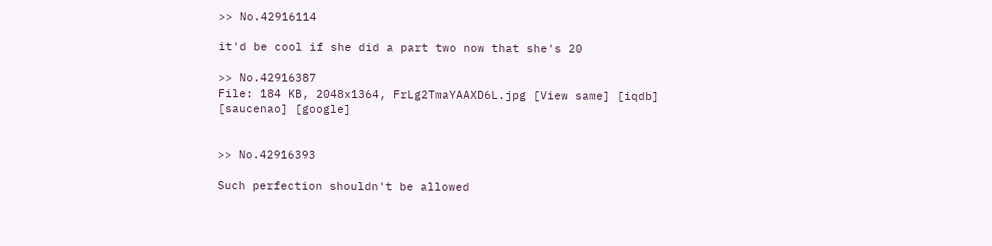>> No.42916114

it'd be cool if she did a part two now that she's 20

>> No.42916387
File: 184 KB, 2048x1364, FrLg2TmaYAAXD6L.jpg [View same] [iqdb] [saucenao] [google]


>> No.42916393

Such perfection shouldn't be allowed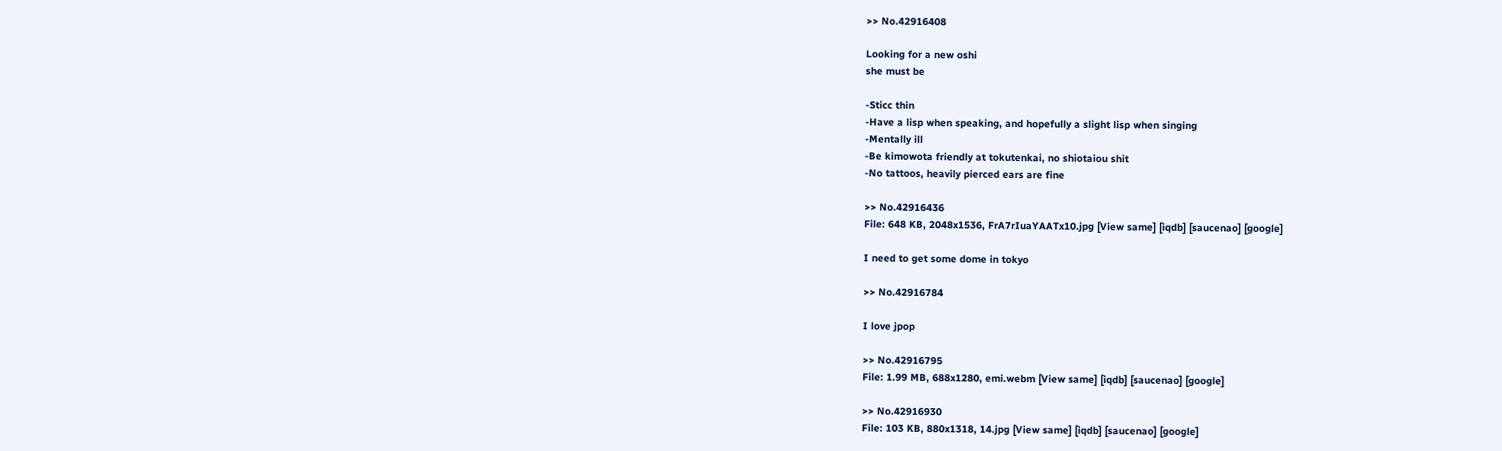>> No.42916408

Looking for a new oshi
she must be

-Sticc thin
-Have a lisp when speaking, and hopefully a slight lisp when singing
-Mentally ill
-Be kimowota friendly at tokutenkai, no shiotaiou shit
-No tattoos, heavily pierced ears are fine

>> No.42916436
File: 648 KB, 2048x1536, FrA7rIuaYAATx10.jpg [View same] [iqdb] [saucenao] [google]

I need to get some dome in tokyo

>> No.42916784

I love jpop

>> No.42916795
File: 1.99 MB, 688x1280, emi.webm [View same] [iqdb] [saucenao] [google]

>> No.42916930
File: 103 KB, 880x1318, 14.jpg [View same] [iqdb] [saucenao] [google]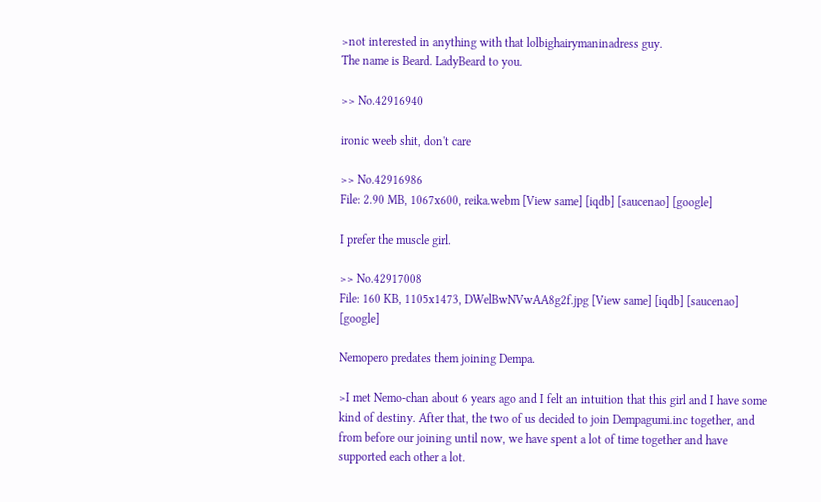>not interested in anything with that lolbighairymaninadress guy.
The name is Beard. LadyBeard to you.

>> No.42916940

ironic weeb shit, don't care

>> No.42916986
File: 2.90 MB, 1067x600, reika.webm [View same] [iqdb] [saucenao] [google]

I prefer the muscle girl.

>> No.42917008
File: 160 KB, 1105x1473, DWelBwNVwAA8g2f.jpg [View same] [iqdb] [saucenao] [google]

Nemopero predates them joining Dempa.

>I met Nemo-chan about 6 years ago and I felt an intuition that this girl and I have some kind of destiny. After that, the two of us decided to join Dempagumi.inc together, and from before our joining until now, we have spent a lot of time together and have supported each other a lot.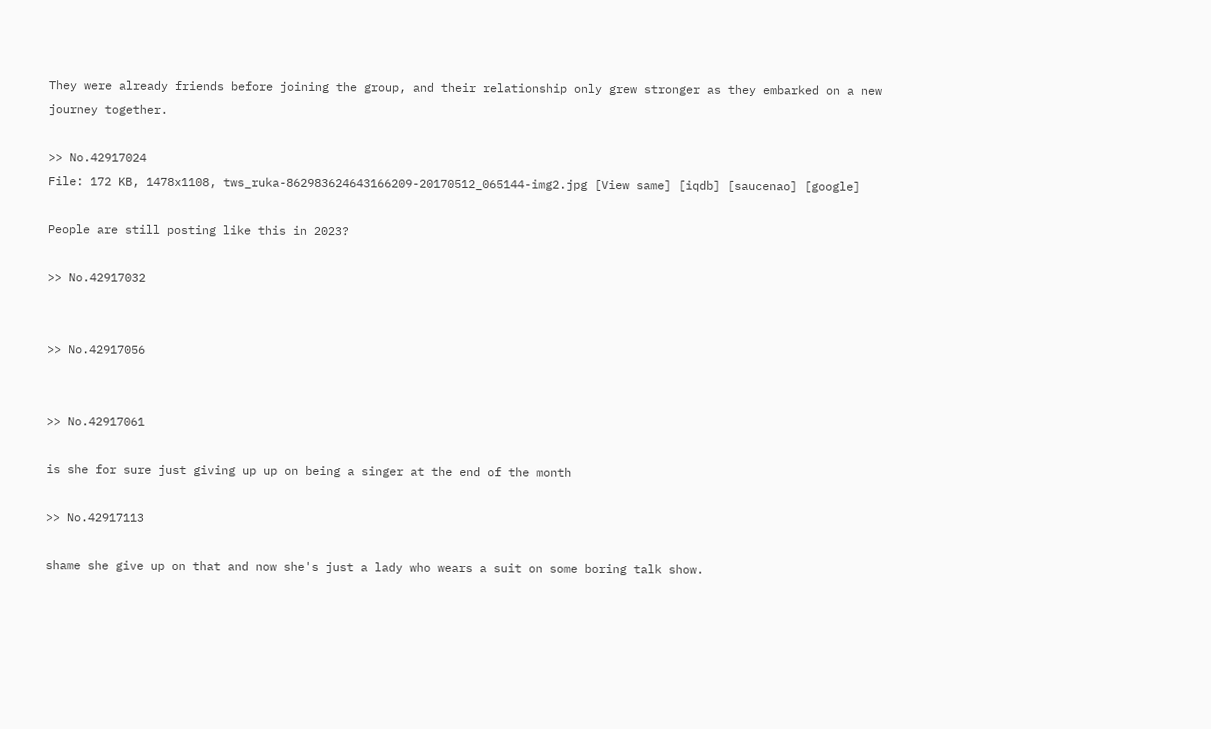They were already friends before joining the group, and their relationship only grew stronger as they embarked on a new journey together.

>> No.42917024
File: 172 KB, 1478x1108, tws_ruka-862983624643166209-20170512_065144-img2.jpg [View same] [iqdb] [saucenao] [google]

People are still posting like this in 2023?

>> No.42917032


>> No.42917056


>> No.42917061

is she for sure just giving up up on being a singer at the end of the month

>> No.42917113

shame she give up on that and now she's just a lady who wears a suit on some boring talk show.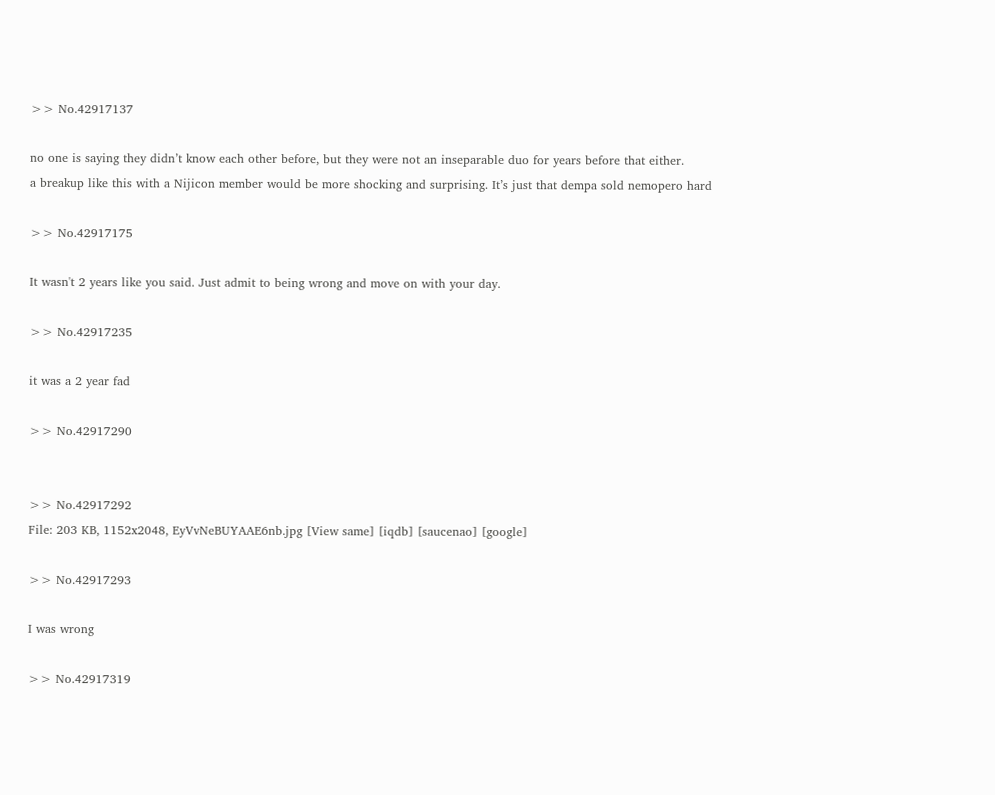>> No.42917137

no one is saying they didn’t know each other before, but they were not an inseparable duo for years before that either.
a breakup like this with a Nijicon member would be more shocking and surprising. It’s just that dempa sold nemopero hard

>> No.42917175

It wasn't 2 years like you said. Just admit to being wrong and move on with your day.

>> No.42917235

it was a 2 year fad

>> No.42917290


>> No.42917292
File: 203 KB, 1152x2048, EyVvNeBUYAAE6nb.jpg [View same] [iqdb] [saucenao] [google]

>> No.42917293

I was wrong

>> No.42917319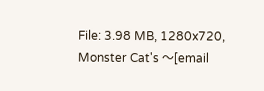File: 3.98 MB, 1280x720, Monster Cat's 〜[email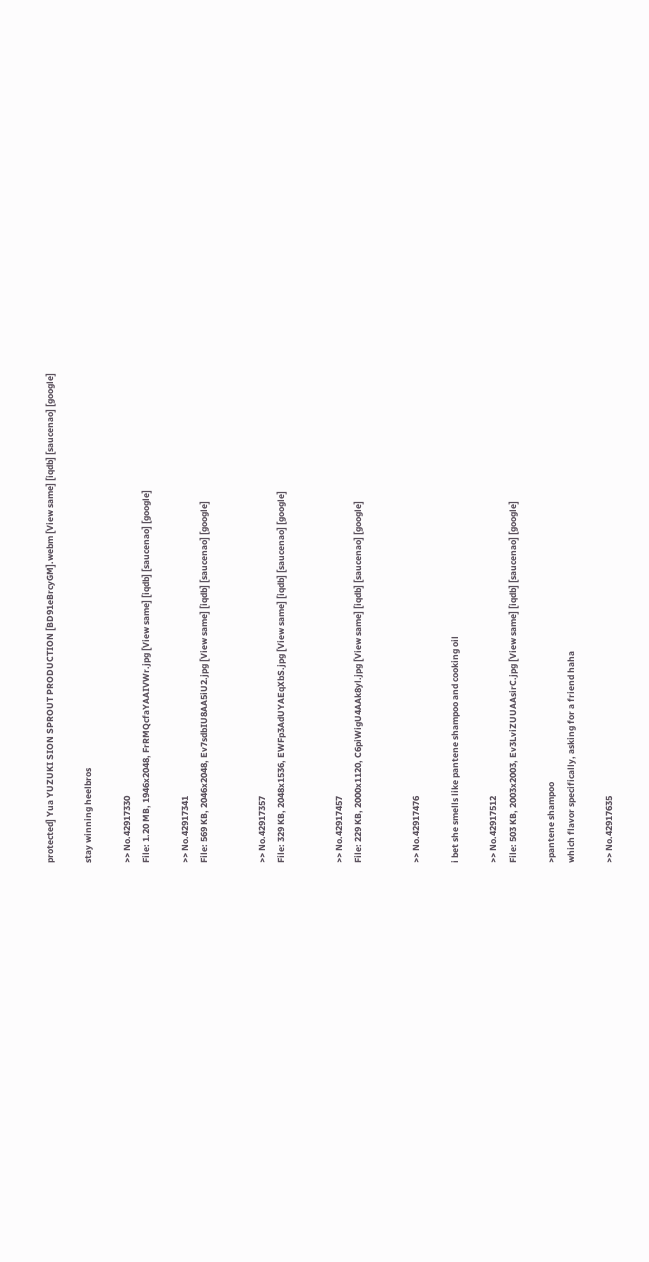protected] Yua YUZUKI SION SPROUT PRODUCTION [BD91eBrcyGM].webm [View same] [iqdb] [saucenao] [google]

stay winning heelbros

>> No.42917330
File: 1.20 MB, 1946x2048, FrRMQcfaYAAIVWr.jpg [View same] [iqdb] [saucenao] [google]

>> No.42917341
File: 569 KB, 2046x2048, Ev7sdbIU8AA5iU2.jpg [View same] [iqdb] [saucenao] [google]


>> No.42917357
File: 329 KB, 2048x1536, EWFp3AdUYAEqXbS.jpg [View same] [iqdb] [saucenao] [google]


>> No.42917457
File: 229 KB, 2000x1120, C6piWigU4AAk8yl.jpg [View same] [iqdb] [saucenao] [google]


>> No.42917476

i bet she smells like pantene shampoo and cooking oil

>> No.42917512
File: 503 KB, 2003x2003, Ev3LviZUUAAsirC.jpg [View same] [iqdb] [saucenao] [google]

>pantene shampoo
which flavor specifically, asking for a friend haha

>> No.42917635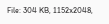File: 304 KB, 1152x2048,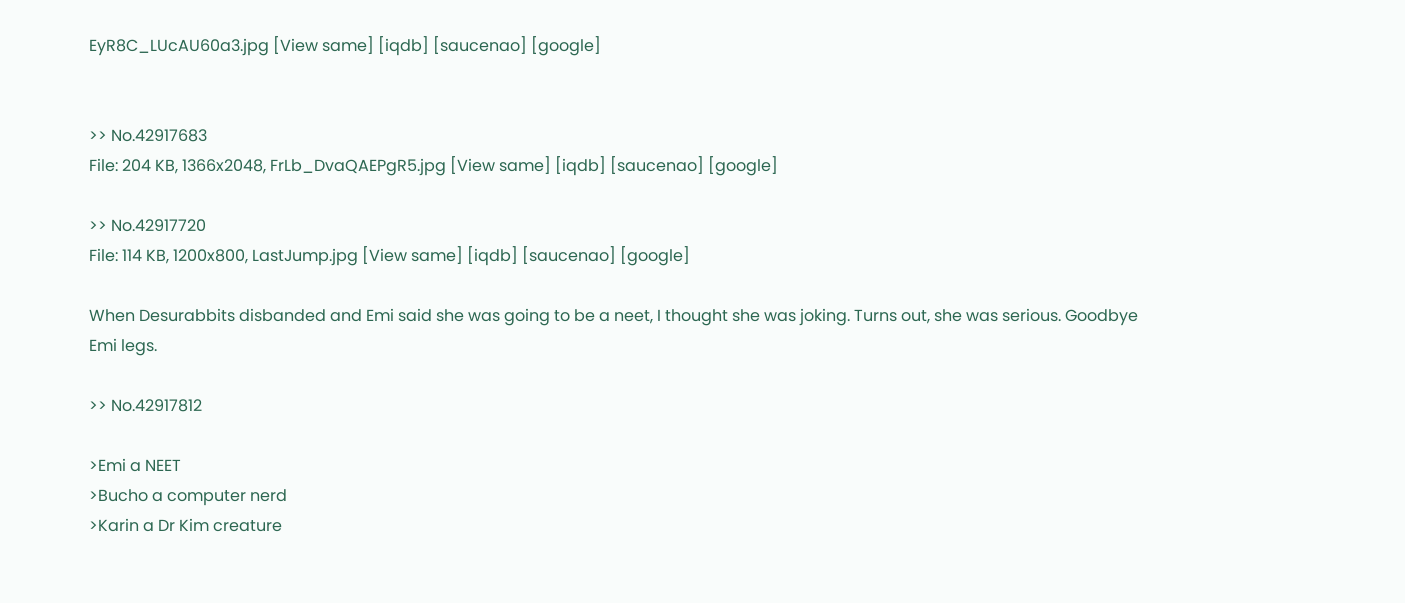EyR8C_LUcAU60a3.jpg [View same] [iqdb] [saucenao] [google]


>> No.42917683
File: 204 KB, 1366x2048, FrLb_DvaQAEPgR5.jpg [View same] [iqdb] [saucenao] [google]

>> No.42917720
File: 114 KB, 1200x800, LastJump.jpg [View same] [iqdb] [saucenao] [google]

When Desurabbits disbanded and Emi said she was going to be a neet, I thought she was joking. Turns out, she was serious. Goodbye Emi legs.

>> No.42917812

>Emi a NEET
>Bucho a computer nerd
>Karin a Dr Kim creature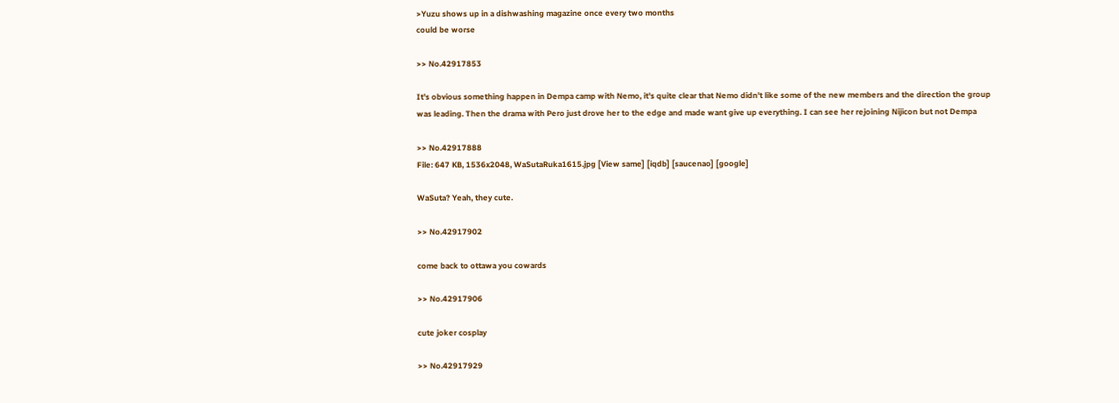>Yuzu shows up in a dishwashing magazine once every two months
could be worse

>> No.42917853

It's obvious something happen in Dempa camp with Nemo, it's quite clear that Nemo didn't like some of the new members and the direction the group was leading. Then the drama with Pero just drove her to the edge and made want give up everything. I can see her rejoining Nijicon but not Dempa

>> No.42917888
File: 647 KB, 1536x2048, WaSutaRuka1615.jpg [View same] [iqdb] [saucenao] [google]

WaSuta? Yeah, they cute.

>> No.42917902

come back to ottawa you cowards

>> No.42917906

cute joker cosplay

>> No.42917929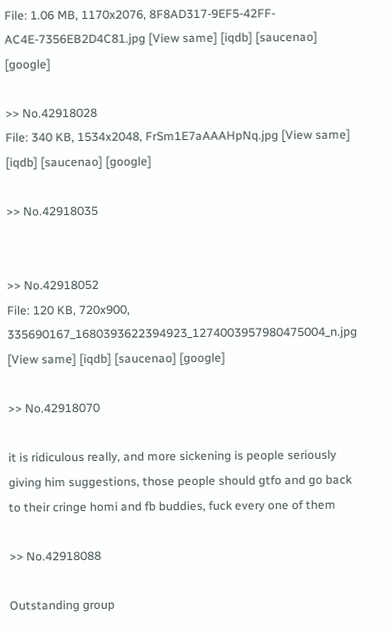File: 1.06 MB, 1170x2076, 8F8AD317-9EF5-42FF-AC4E-7356EB2D4C81.jpg [View same] [iqdb] [saucenao] [google]

>> No.42918028
File: 340 KB, 1534x2048, FrSm1E7aAAAHpNq.jpg [View same] [iqdb] [saucenao] [google]

>> No.42918035


>> No.42918052
File: 120 KB, 720x900, 335690167_1680393622394923_1274003957980475004_n.jpg [View same] [iqdb] [saucenao] [google]

>> No.42918070

it is ridiculous really, and more sickening is people seriously giving him suggestions, those people should gtfo and go back to their cringe homi and fb buddies, fuck every one of them

>> No.42918088

Outstanding group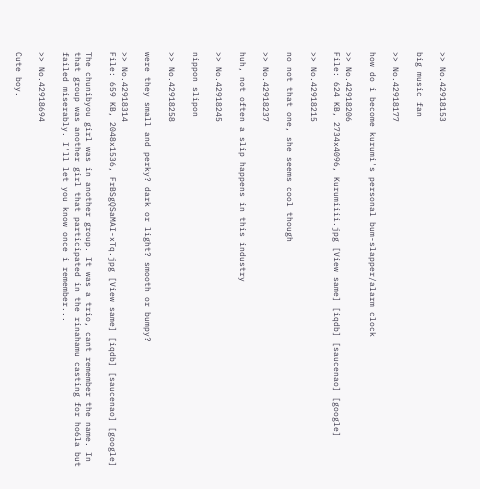>> No.42918153

big music fan

>> No.42918177

how do i become kurumi's personal bum-slapper/alarm clock

>> No.42918206
File: 624 KB, 2734x4096, Kurumiiii.jpg [View same] [iqdb] [saucenao] [google]

>> No.42918215

no not that one, she seems cool though

>> No.42918237

huh, not often a slip happens in this industry

>> No.42918245

nippon slipon

>> No.42918258

were they small and perky? dark or light? smooth or bumpy?

>> No.42918314
File: 659 KB, 2048x1536, FrBSgQSaMAI-xTq.jpg [View same] [iqdb] [saucenao] [google]

The chunibyou girl was in another group. It was a trio, cant remember the name. In that group was another girl that participated in the rinahamu casting for ho6la but failed miserably. I'll let you know once i remember...

>> No.42918694

Cute boy.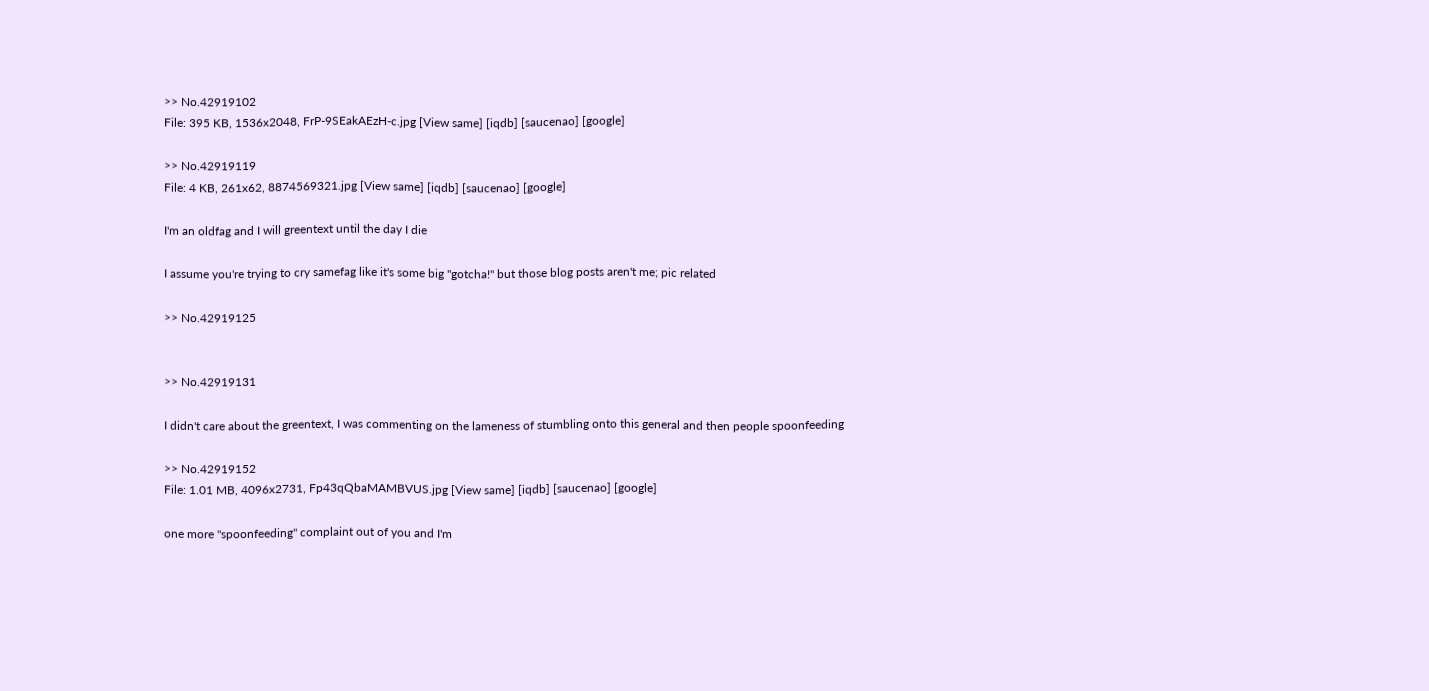>> No.42919102
File: 395 KB, 1536x2048, FrP-9SEakAEzH-c.jpg [View same] [iqdb] [saucenao] [google]

>> No.42919119
File: 4 KB, 261x62, 8874569321.jpg [View same] [iqdb] [saucenao] [google]

I'm an oldfag and I will greentext until the day I die

I assume you're trying to cry samefag like it's some big "gotcha!" but those blog posts aren't me; pic related

>> No.42919125


>> No.42919131

I didn't care about the greentext, I was commenting on the lameness of stumbling onto this general and then people spoonfeeding

>> No.42919152
File: 1.01 MB, 4096x2731, Fp43qQbaMAMBVUS.jpg [View same] [iqdb] [saucenao] [google]

one more "spoonfeeding" complaint out of you and I'm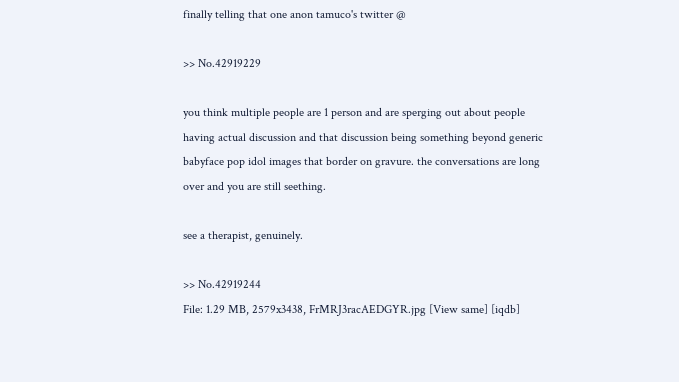finally telling that one anon tamuco's twitter @

>> No.42919229

you think multiple people are 1 person and are sperging out about people having actual discussion and that discussion being something beyond generic babyface pop idol images that border on gravure. the conversations are long over and you are still seething.

see a therapist, genuinely.

>> No.42919244
File: 1.29 MB, 2579x3438, FrMRJ3racAEDGYR.jpg [View same] [iqdb]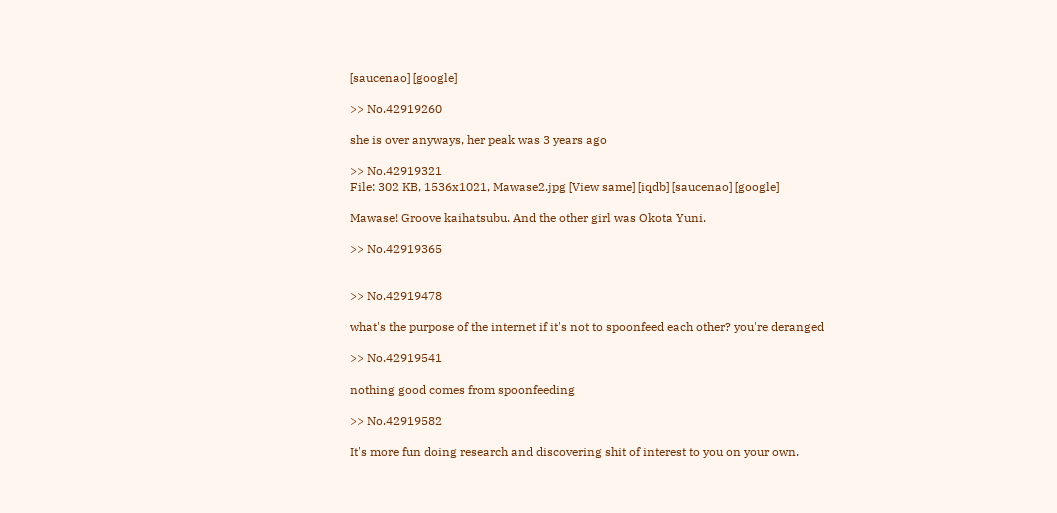[saucenao] [google]

>> No.42919260

she is over anyways, her peak was 3 years ago

>> No.42919321
File: 302 KB, 1536x1021, Mawase2.jpg [View same] [iqdb] [saucenao] [google]

Mawase! Groove kaihatsubu. And the other girl was Okota Yuni.

>> No.42919365


>> No.42919478

what's the purpose of the internet if it's not to spoonfeed each other? you're deranged

>> No.42919541

nothing good comes from spoonfeeding

>> No.42919582

It's more fun doing research and discovering shit of interest to you on your own.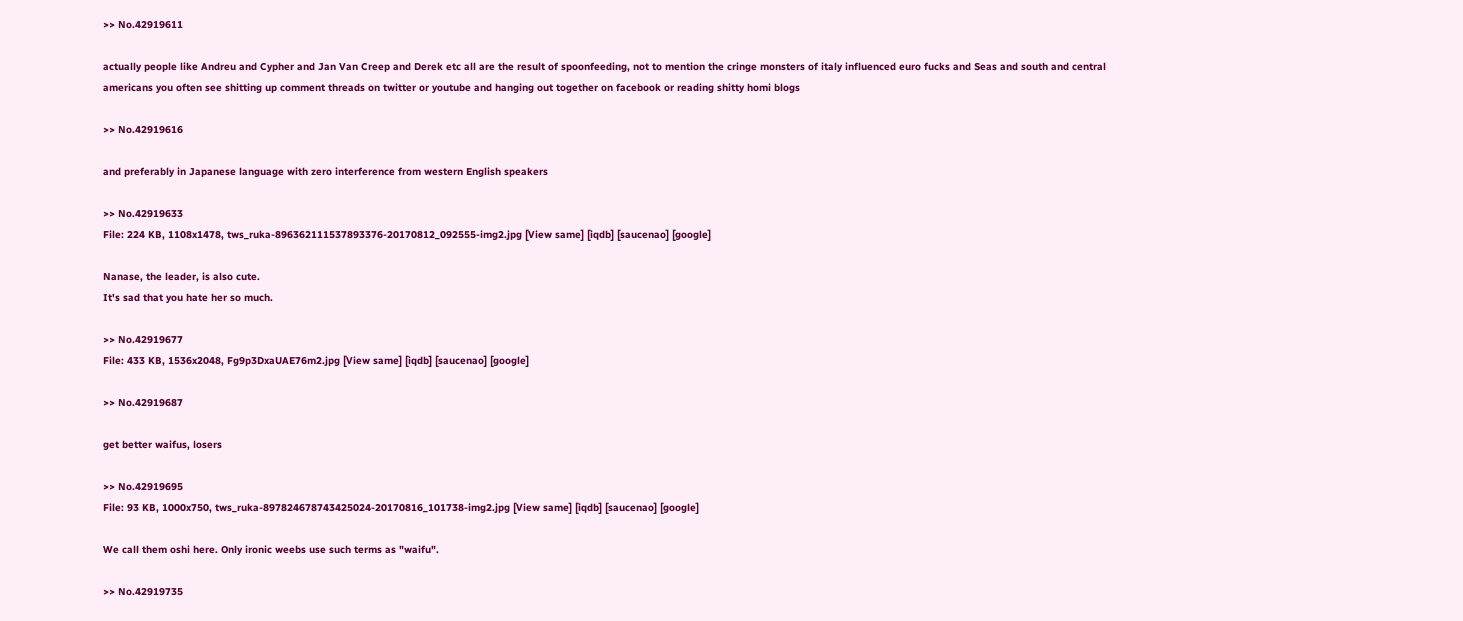>> No.42919611

actually people like Andreu and Cypher and Jan Van Creep and Derek etc all are the result of spoonfeeding, not to mention the cringe monsters of italy influenced euro fucks and Seas and south and central americans you often see shitting up comment threads on twitter or youtube and hanging out together on facebook or reading shitty homi blogs

>> No.42919616

and preferably in Japanese language with zero interference from western English speakers

>> No.42919633
File: 224 KB, 1108x1478, tws_ruka-896362111537893376-20170812_092555-img2.jpg [View same] [iqdb] [saucenao] [google]

Nanase, the leader, is also cute.
It's sad that you hate her so much.

>> No.42919677
File: 433 KB, 1536x2048, Fg9p3DxaUAE76m2.jpg [View same] [iqdb] [saucenao] [google]

>> No.42919687

get better waifus, losers

>> No.42919695
File: 93 KB, 1000x750, tws_ruka-897824678743425024-20170816_101738-img2.jpg [View same] [iqdb] [saucenao] [google]

We call them oshi here. Only ironic weebs use such terms as "waifu".

>> No.42919735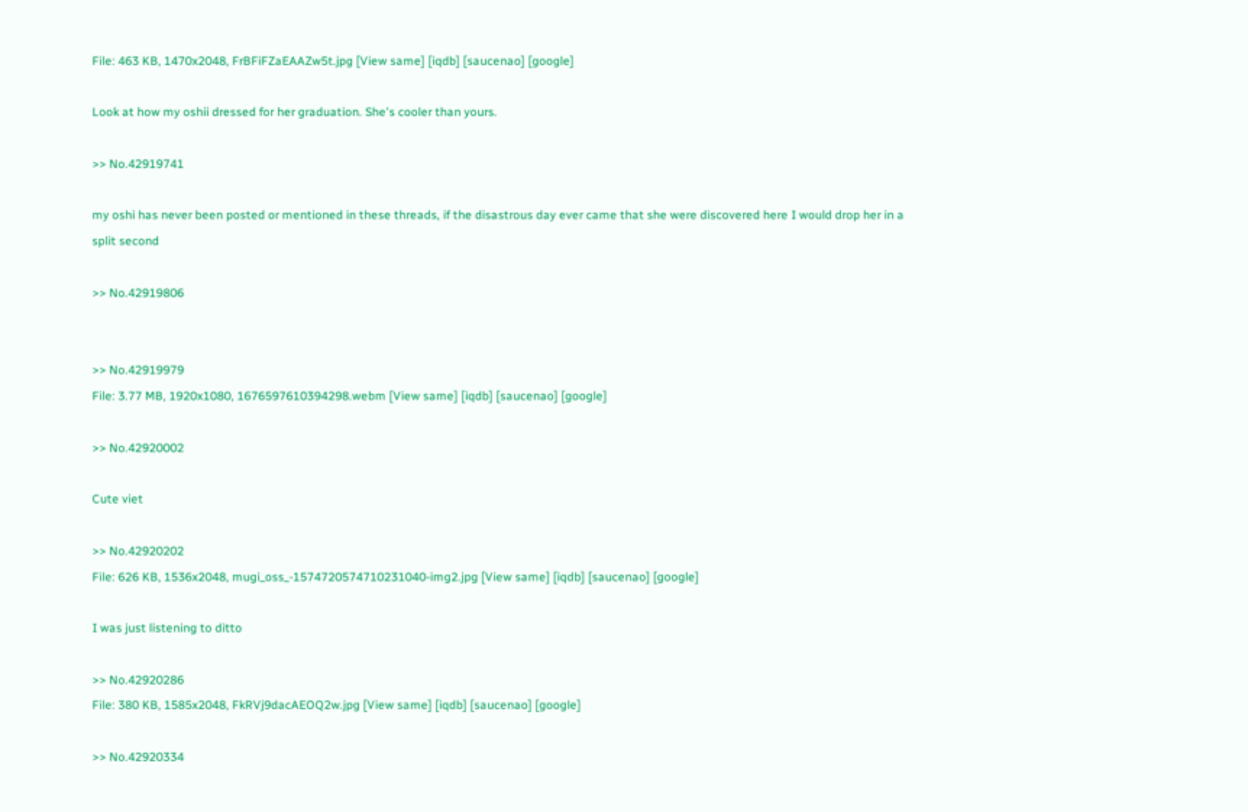File: 463 KB, 1470x2048, FrBFiFZaEAAZw5t.jpg [View same] [iqdb] [saucenao] [google]

Look at how my oshii dressed for her graduation. She's cooler than yours.

>> No.42919741

my oshi has never been posted or mentioned in these threads, if the disastrous day ever came that she were discovered here I would drop her in a split second

>> No.42919806


>> No.42919979
File: 3.77 MB, 1920x1080, 1676597610394298.webm [View same] [iqdb] [saucenao] [google]

>> No.42920002

Cute viet

>> No.42920202
File: 626 KB, 1536x2048, mugi_oss_-1574720574710231040-img2.jpg [View same] [iqdb] [saucenao] [google]

I was just listening to ditto

>> No.42920286
File: 380 KB, 1585x2048, FkRVj9dacAEOQ2w.jpg [View same] [iqdb] [saucenao] [google]

>> No.42920334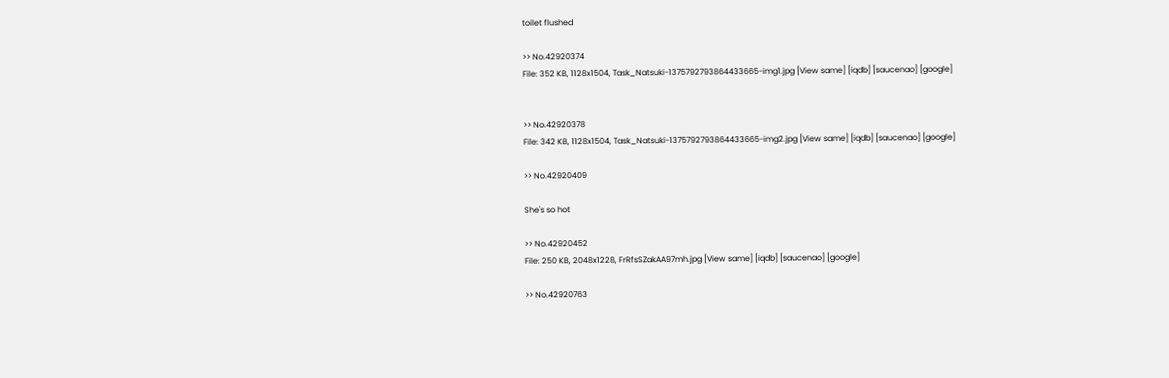toilet flushed

>> No.42920374
File: 352 KB, 1128x1504, Task_Natsuki-1375792793864433665-img1.jpg [View same] [iqdb] [saucenao] [google]


>> No.42920378
File: 342 KB, 1128x1504, Task_Natsuki-1375792793864433665-img2.jpg [View same] [iqdb] [saucenao] [google]

>> No.42920409

She's so hot

>> No.42920452
File: 250 KB, 2048x1228, FrRfsSZakAA97mh.jpg [View same] [iqdb] [saucenao] [google]

>> No.42920763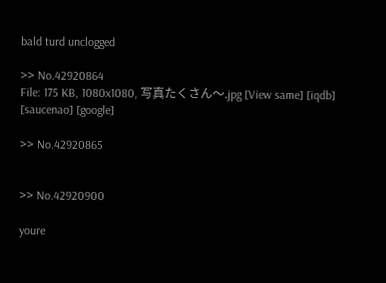bald turd unclogged

>> No.42920864
File: 175 KB, 1080x1080, 写真たくさん〜.jpg [View same] [iqdb] [saucenao] [google]

>> No.42920865


>> No.42920900

youre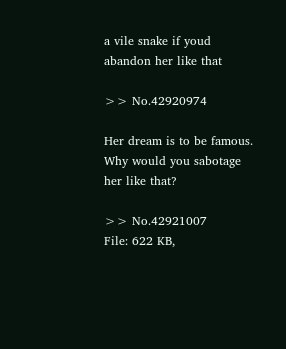a vile snake if youd abandon her like that

>> No.42920974

Her dream is to be famous. Why would you sabotage her like that?

>> No.42921007
File: 622 KB,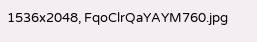1536x2048, FqoClrQaYAYM760.jpg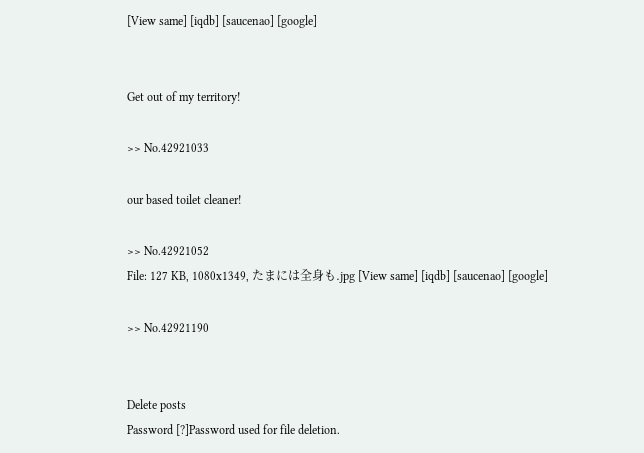[View same] [iqdb] [saucenao] [google]


Get out of my territory!

>> No.42921033

our based toilet cleaner!

>> No.42921052
File: 127 KB, 1080x1349, たまには全身も.jpg [View same] [iqdb] [saucenao] [google]

>> No.42921190


Delete posts
Password [?]Password used for file deletion.